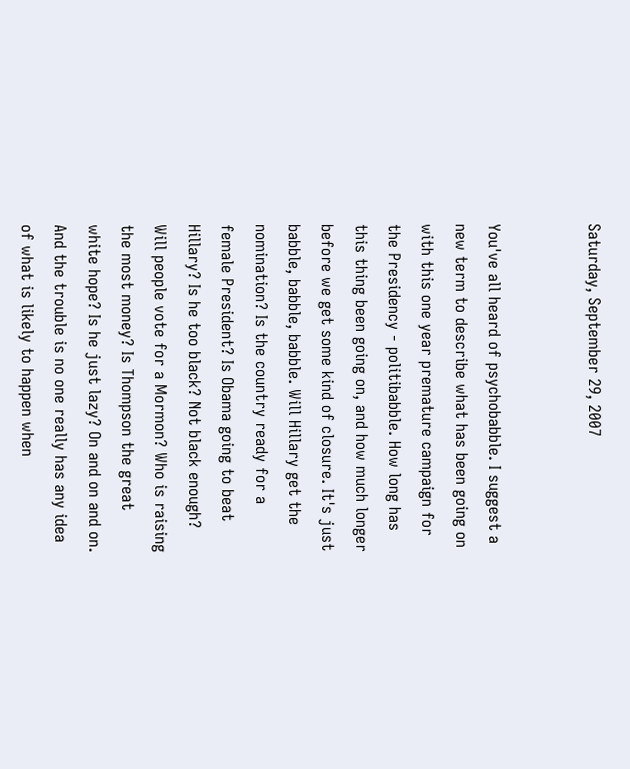Saturday, September 29, 2007


You've all heard of psychobabble. I suggest a new term to describe what has been going on with this one year premature campaign for the Presidency - politibabble. How long has this thing been going on, and how much longer before we get some kind of closure. It's just babble, babble, babble. Will Hillary get the nomination? Is the country ready for a female President? Is Obama going to beat Hillary? Is he too black? Not black enough? Will people vote for a Mormon? Who is raising the most money? Is Thompson the great white hope? Is he just lazy? On and on and on. And the trouble is no one really has any idea of what is likely to happen when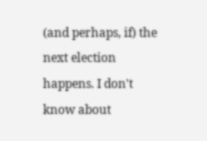(and perhaps, if) the next election happens. I don't know about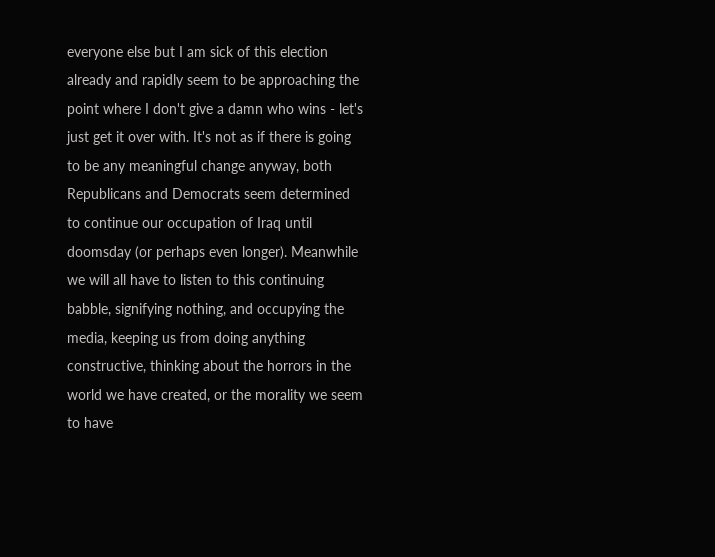everyone else but I am sick of this election already and rapidly seem to be approaching the point where I don't give a damn who wins - let's just get it over with. It's not as if there is going to be any meaningful change anyway, both Republicans and Democrats seem determined to continue our occupation of Iraq until doomsday (or perhaps even longer). Meanwhile we will all have to listen to this continuing babble, signifying nothing, and occupying the media, keeping us from doing anything constructive, thinking about the horrors in the world we have created, or the morality we seem to have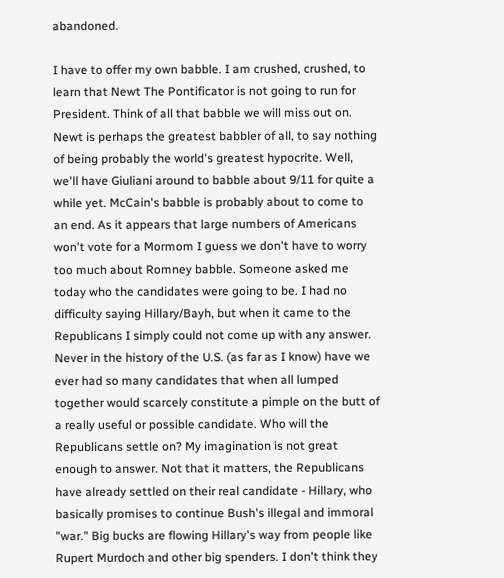abandoned.

I have to offer my own babble. I am crushed, crushed, to learn that Newt The Pontificator is not going to run for President. Think of all that babble we will miss out on. Newt is perhaps the greatest babbler of all, to say nothing of being probably the world's greatest hypocrite. Well, we'll have Giuliani around to babble about 9/11 for quite a while yet. McCain's babble is probably about to come to an end. As it appears that large numbers of Americans won't vote for a Mormom I guess we don't have to worry too much about Romney babble. Someone asked me today who the candidates were going to be. I had no difficulty saying Hillary/Bayh, but when it came to the Republicans I simply could not come up with any answer. Never in the history of the U.S. (as far as I know) have we ever had so many candidates that when all lumped together would scarcely constitute a pimple on the butt of a really useful or possible candidate. Who will the Republicans settle on? My imagination is not great enough to answer. Not that it matters, the Republicans have already settled on their real candidate - Hillary, who basically promises to continue Bush's illegal and immoral "war." Big bucks are flowing Hillary's way from people like Rupert Murdoch and other big spenders. I don't think they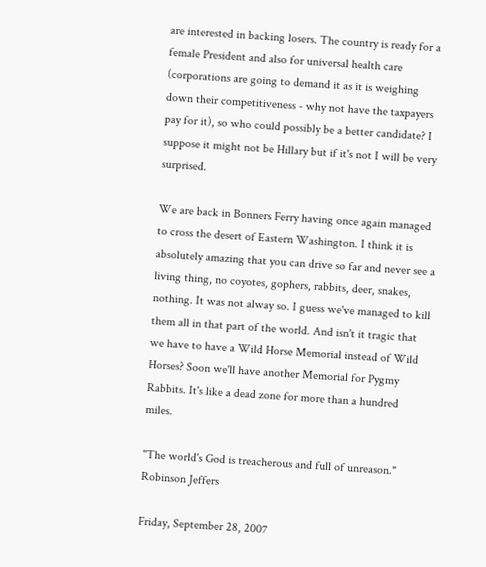are interested in backing losers. The country is ready for a female President and also for universal health care (corporations are going to demand it as it is weighing down their competitiveness - why not have the taxpayers pay for it), so who could possibly be a better candidate? I suppose it might not be Hillary but if it's not I will be very surprised.

We are back in Bonners Ferry having once again managed to cross the desert of Eastern Washington. I think it is absolutely amazing that you can drive so far and never see a living thing, no coyotes, gophers, rabbits, deer, snakes, nothing. It was not alway so. I guess we've managed to kill them all in that part of the world. And isn't it tragic that we have to have a Wild Horse Memorial instead of Wild Horses? Soon we'll have another Memorial for Pygmy Rabbits. It's like a dead zone for more than a hundred miles.

"The world's God is treacherous and full of unreason."
Robinson Jeffers

Friday, September 28, 2007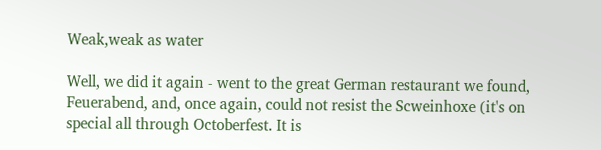Weak,weak as water

Well, we did it again - went to the great German restaurant we found, Feuerabend, and, once again, could not resist the Scweinhoxe (it's on special all through Octoberfest. It is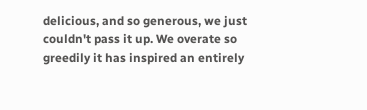delicious, and so generous, we just couldn't pass it up. We overate so greedily it has inspired an entirely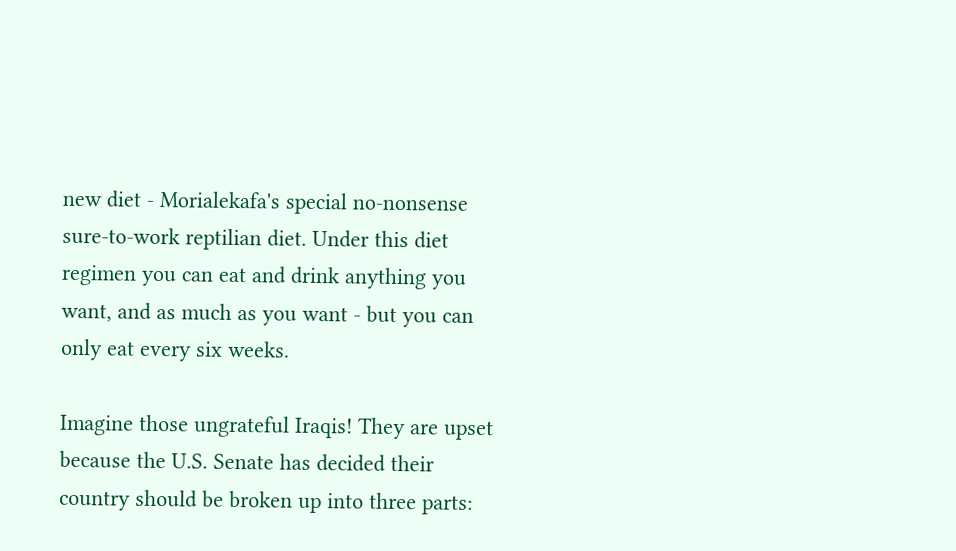new diet - Morialekafa's special no-nonsense sure-to-work reptilian diet. Under this diet regimen you can eat and drink anything you want, and as much as you want - but you can only eat every six weeks.

Imagine those ungrateful Iraqis! They are upset because the U.S. Senate has decided their country should be broken up into three parts: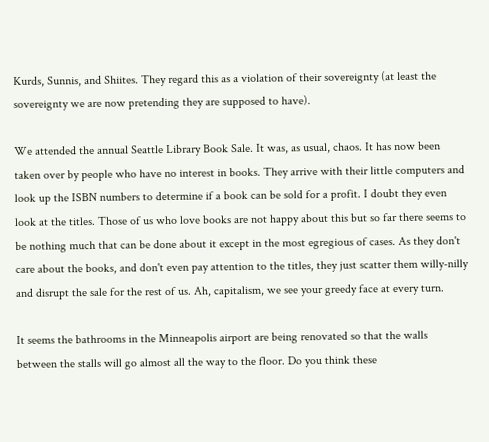Kurds, Sunnis, and Shiites. They regard this as a violation of their sovereignty (at least the sovereignty we are now pretending they are supposed to have).

We attended the annual Seattle Library Book Sale. It was, as usual, chaos. It has now been taken over by people who have no interest in books. They arrive with their little computers and look up the ISBN numbers to determine if a book can be sold for a profit. I doubt they even look at the titles. Those of us who love books are not happy about this but so far there seems to be nothing much that can be done about it except in the most egregious of cases. As they don't care about the books, and don't even pay attention to the titles, they just scatter them willy-nilly and disrupt the sale for the rest of us. Ah, capitalism, we see your greedy face at every turn.

It seems the bathrooms in the Minneapolis airport are being renovated so that the walls between the stalls will go almost all the way to the floor. Do you think these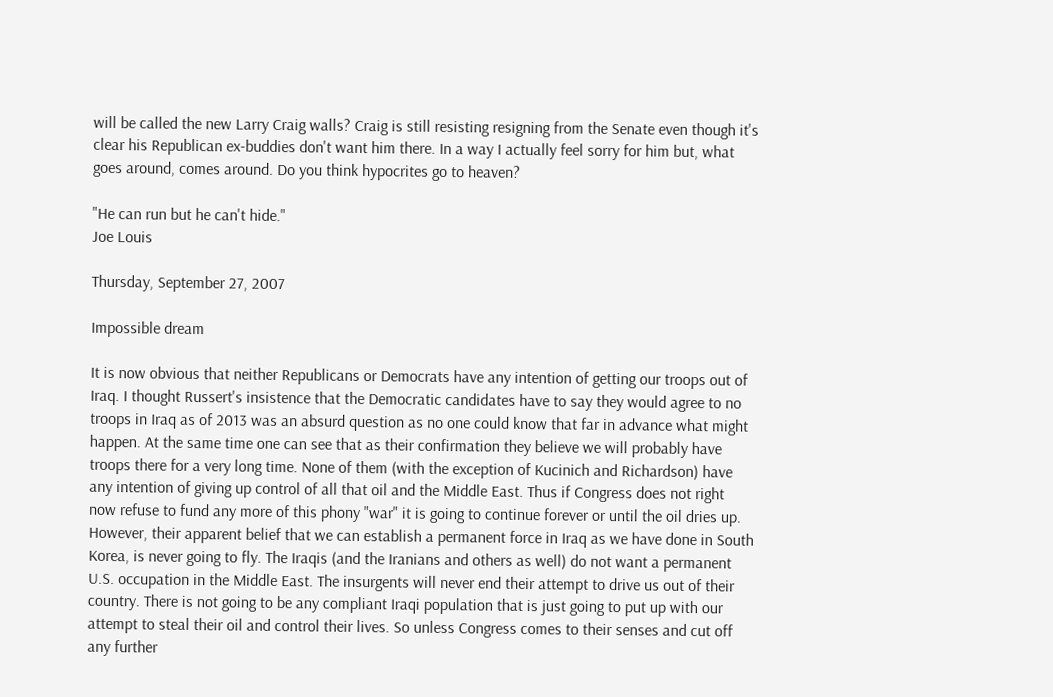will be called the new Larry Craig walls? Craig is still resisting resigning from the Senate even though it's clear his Republican ex-buddies don't want him there. In a way I actually feel sorry for him but, what goes around, comes around. Do you think hypocrites go to heaven?

"He can run but he can't hide."
Joe Louis

Thursday, September 27, 2007

Impossible dream

It is now obvious that neither Republicans or Democrats have any intention of getting our troops out of Iraq. I thought Russert's insistence that the Democratic candidates have to say they would agree to no troops in Iraq as of 2013 was an absurd question as no one could know that far in advance what might happen. At the same time one can see that as their confirmation they believe we will probably have troops there for a very long time. None of them (with the exception of Kucinich and Richardson) have any intention of giving up control of all that oil and the Middle East. Thus if Congress does not right now refuse to fund any more of this phony "war" it is going to continue forever or until the oil dries up. However, their apparent belief that we can establish a permanent force in Iraq as we have done in South Korea, is never going to fly. The Iraqis (and the Iranians and others as well) do not want a permanent U.S. occupation in the Middle East. The insurgents will never end their attempt to drive us out of their country. There is not going to be any compliant Iraqi population that is just going to put up with our attempt to steal their oil and control their lives. So unless Congress comes to their senses and cut off any further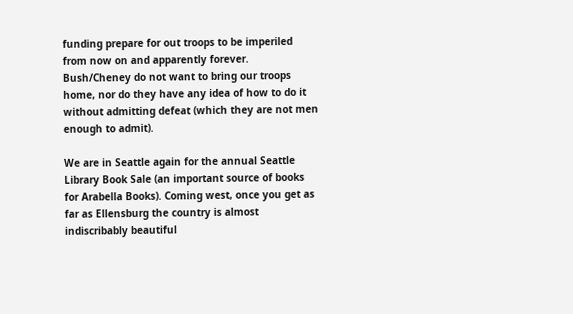funding prepare for out troops to be imperiled from now on and apparently forever. Bush/Cheney do not want to bring our troops home, nor do they have any idea of how to do it without admitting defeat (which they are not men enough to admit).

We are in Seattle again for the annual Seattle Library Book Sale (an important source of books for Arabella Books). Coming west, once you get as far as Ellensburg the country is almost indiscribably beautiful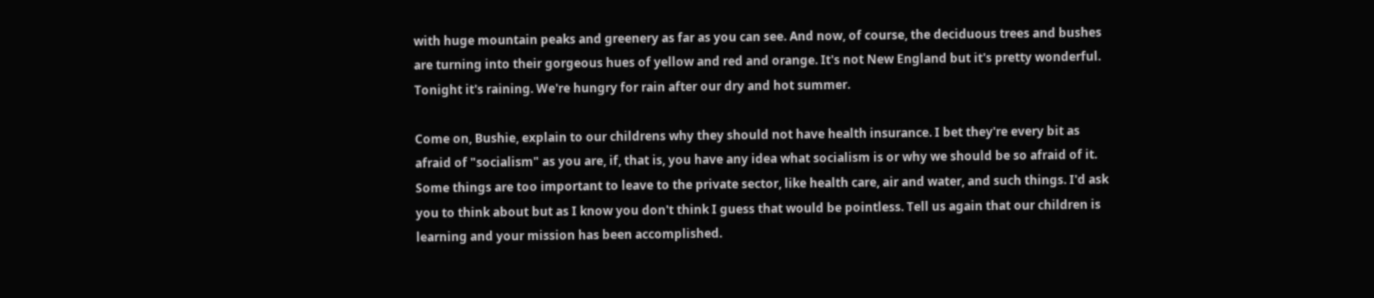with huge mountain peaks and greenery as far as you can see. And now, of course, the deciduous trees and bushes are turning into their gorgeous hues of yellow and red and orange. It's not New England but it's pretty wonderful. Tonight it's raining. We're hungry for rain after our dry and hot summer.

Come on, Bushie, explain to our childrens why they should not have health insurance. I bet they're every bit as afraid of "socialism" as you are, if, that is, you have any idea what socialism is or why we should be so afraid of it. Some things are too important to leave to the private sector, like health care, air and water, and such things. I'd ask you to think about but as I know you don't think I guess that would be pointless. Tell us again that our children is learning and your mission has been accomplished.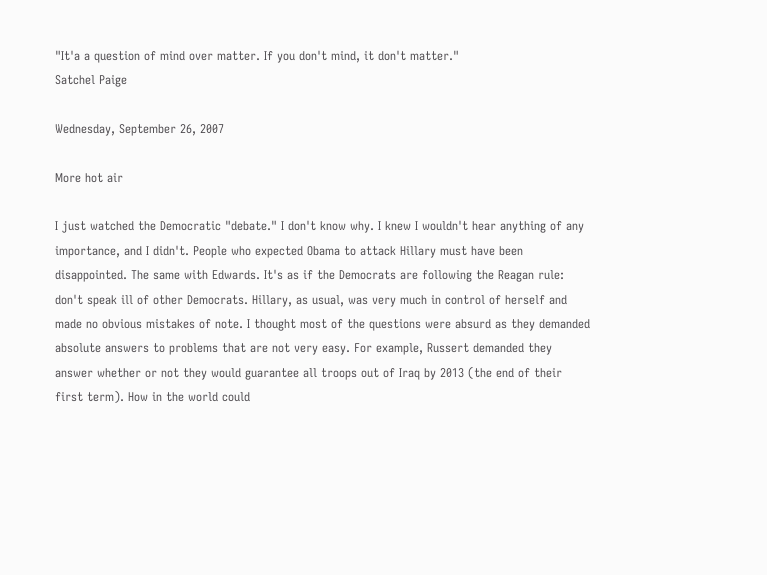"It'a a question of mind over matter. If you don't mind, it don't matter."
Satchel Paige

Wednesday, September 26, 2007

More hot air

I just watched the Democratic "debate." I don't know why. I knew I wouldn't hear anything of any importance, and I didn't. People who expected Obama to attack Hillary must have been disappointed. The same with Edwards. It's as if the Democrats are following the Reagan rule: don't speak ill of other Democrats. Hillary, as usual, was very much in control of herself and made no obvious mistakes of note. I thought most of the questions were absurd as they demanded absolute answers to problems that are not very easy. For example, Russert demanded they answer whether or not they would guarantee all troops out of Iraq by 2013 (the end of their first term). How in the world could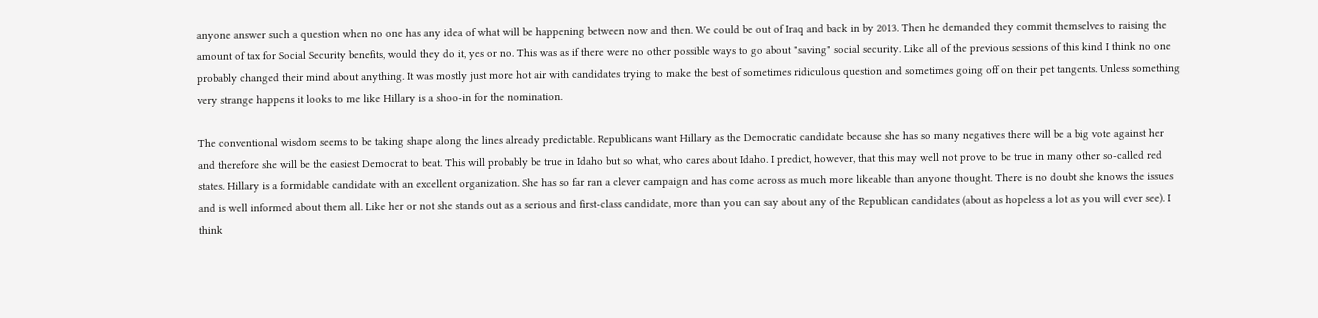anyone answer such a question when no one has any idea of what will be happening between now and then. We could be out of Iraq and back in by 2013. Then he demanded they commit themselves to raising the amount of tax for Social Security benefits, would they do it, yes or no. This was as if there were no other possible ways to go about "saving" social security. Like all of the previous sessions of this kind I think no one probably changed their mind about anything. It was mostly just more hot air with candidates trying to make the best of sometimes ridiculous question and sometimes going off on their pet tangents. Unless something very strange happens it looks to me like Hillary is a shoo-in for the nomination.

The conventional wisdom seems to be taking shape along the lines already predictable. Republicans want Hillary as the Democratic candidate because she has so many negatives there will be a big vote against her and therefore she will be the easiest Democrat to beat. This will probably be true in Idaho but so what, who cares about Idaho. I predict, however, that this may well not prove to be true in many other so-called red states. Hillary is a formidable candidate with an excellent organization. She has so far ran a clever campaign and has come across as much more likeable than anyone thought. There is no doubt she knows the issues and is well informed about them all. Like her or not she stands out as a serious and first-class candidate, more than you can say about any of the Republican candidates (about as hopeless a lot as you will ever see). I think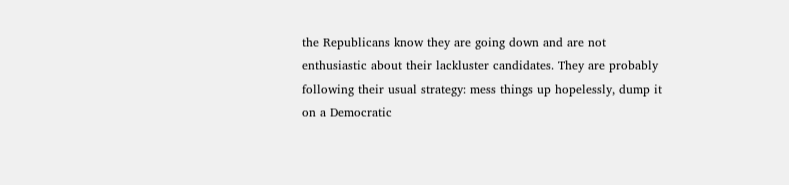the Republicans know they are going down and are not enthusiastic about their lackluster candidates. They are probably following their usual strategy: mess things up hopelessly, dump it on a Democratic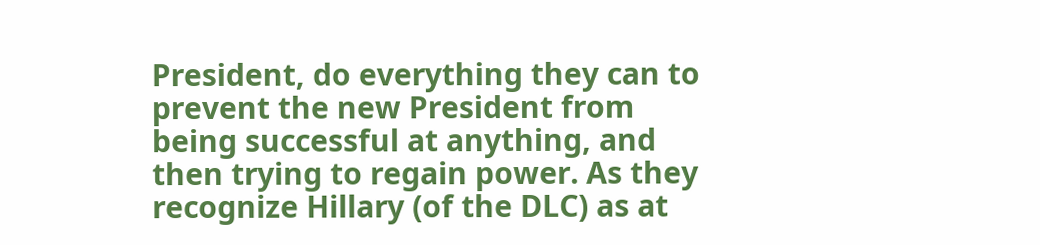President, do everything they can to prevent the new President from being successful at anything, and then trying to regain power. As they recognize Hillary (of the DLC) as at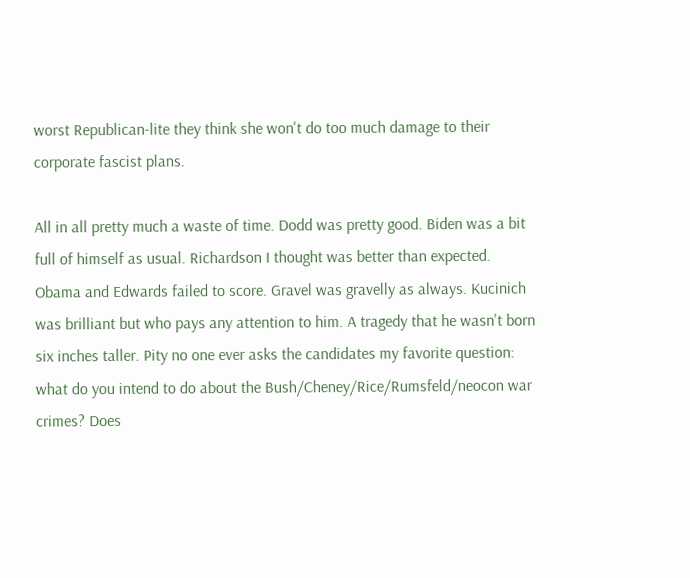worst Republican-lite they think she won't do too much damage to their corporate fascist plans.

All in all pretty much a waste of time. Dodd was pretty good. Biden was a bit full of himself as usual. Richardson I thought was better than expected. Obama and Edwards failed to score. Gravel was gravelly as always. Kucinich was brilliant but who pays any attention to him. A tragedy that he wasn't born six inches taller. Pity no one ever asks the candidates my favorite question: what do you intend to do about the Bush/Cheney/Rice/Rumsfeld/neocon war crimes? Does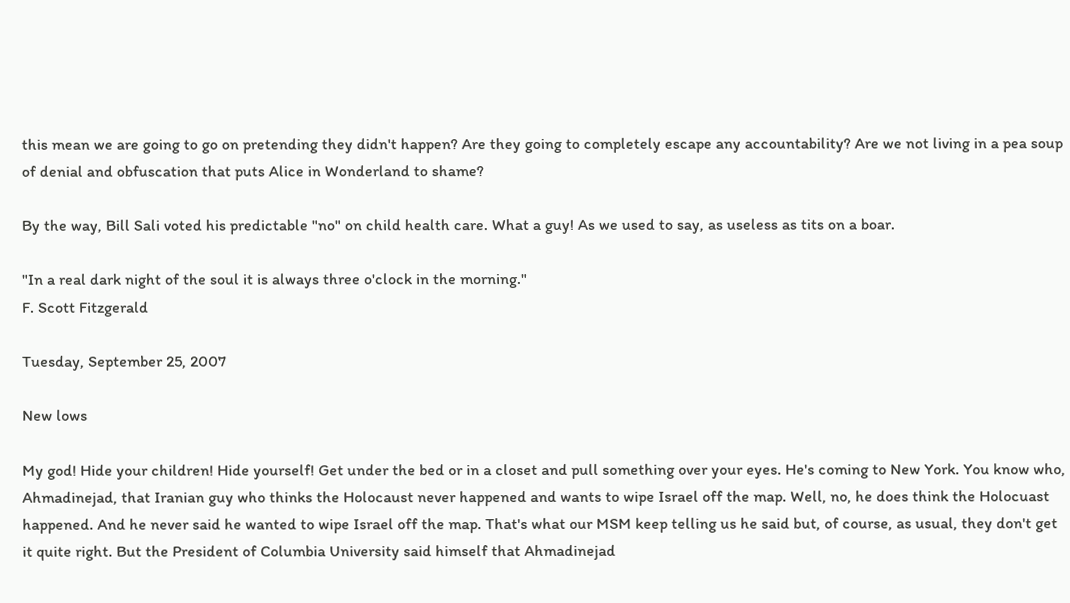this mean we are going to go on pretending they didn't happen? Are they going to completely escape any accountability? Are we not living in a pea soup of denial and obfuscation that puts Alice in Wonderland to shame?

By the way, Bill Sali voted his predictable "no" on child health care. What a guy! As we used to say, as useless as tits on a boar.

"In a real dark night of the soul it is always three o'clock in the morning."
F. Scott Fitzgerald

Tuesday, September 25, 2007

New lows

My god! Hide your children! Hide yourself! Get under the bed or in a closet and pull something over your eyes. He's coming to New York. You know who, Ahmadinejad, that Iranian guy who thinks the Holocaust never happened and wants to wipe Israel off the map. Well, no, he does think the Holocuast happened. And he never said he wanted to wipe Israel off the map. That's what our MSM keep telling us he said but, of course, as usual, they don't get it quite right. But the President of Columbia University said himself that Ahmadinejad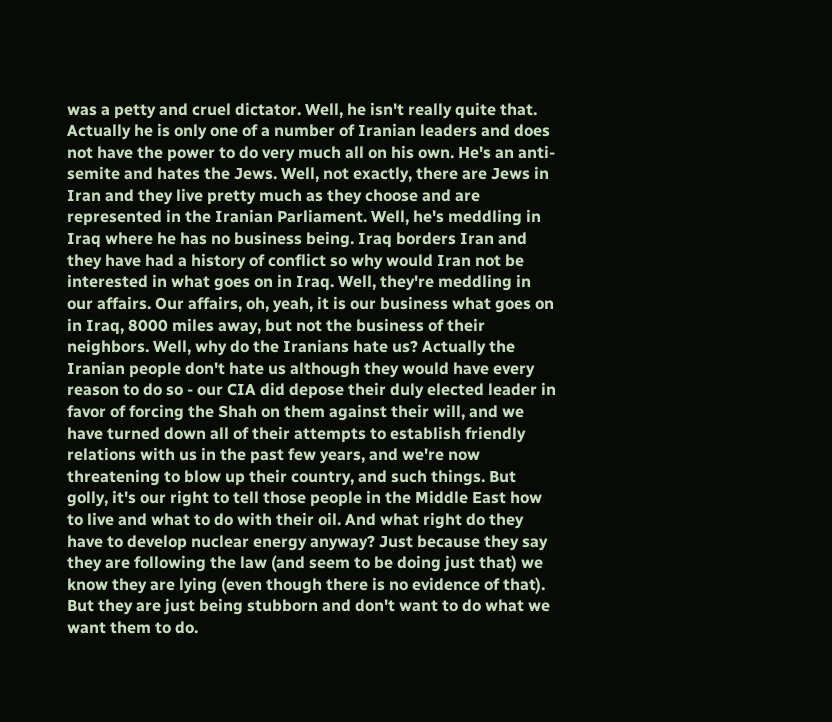was a petty and cruel dictator. Well, he isn't really quite that. Actually he is only one of a number of Iranian leaders and does not have the power to do very much all on his own. He's an anti-semite and hates the Jews. Well, not exactly, there are Jews in Iran and they live pretty much as they choose and are represented in the Iranian Parliament. Well, he's meddling in Iraq where he has no business being. Iraq borders Iran and they have had a history of conflict so why would Iran not be interested in what goes on in Iraq. Well, they're meddling in our affairs. Our affairs, oh, yeah, it is our business what goes on in Iraq, 8000 miles away, but not the business of their neighbors. Well, why do the Iranians hate us? Actually the Iranian people don't hate us although they would have every reason to do so - our CIA did depose their duly elected leader in favor of forcing the Shah on them against their will, and we have turned down all of their attempts to establish friendly relations with us in the past few years, and we're now threatening to blow up their country, and such things. But golly, it's our right to tell those people in the Middle East how to live and what to do with their oil. And what right do they have to develop nuclear energy anyway? Just because they say they are following the law (and seem to be doing just that) we know they are lying (even though there is no evidence of that). But they are just being stubborn and don't want to do what we want them to do.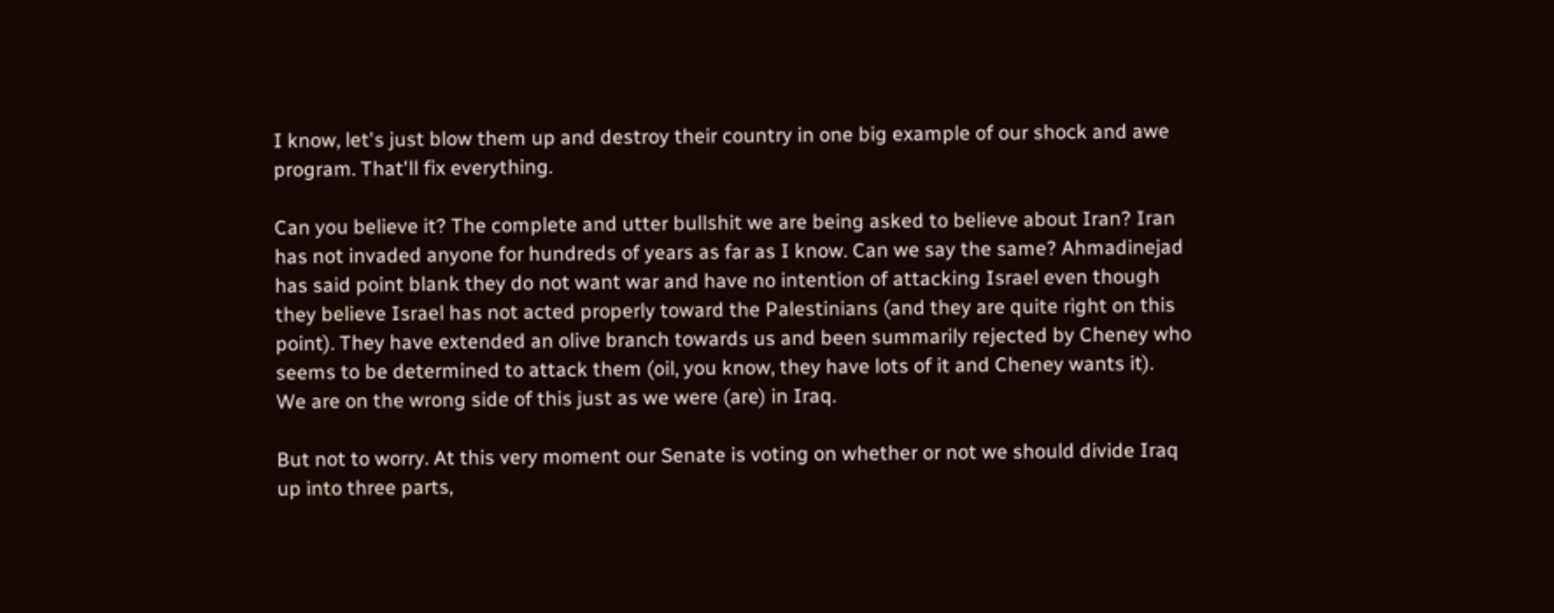I know, let's just blow them up and destroy their country in one big example of our shock and awe program. That'll fix everything.

Can you believe it? The complete and utter bullshit we are being asked to believe about Iran? Iran has not invaded anyone for hundreds of years as far as I know. Can we say the same? Ahmadinejad has said point blank they do not want war and have no intention of attacking Israel even though they believe Israel has not acted properly toward the Palestinians (and they are quite right on this point). They have extended an olive branch towards us and been summarily rejected by Cheney who seems to be determined to attack them (oil, you know, they have lots of it and Cheney wants it).
We are on the wrong side of this just as we were (are) in Iraq.

But not to worry. At this very moment our Senate is voting on whether or not we should divide Iraq up into three parts,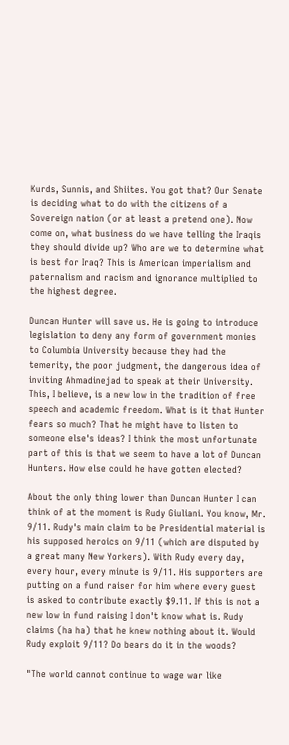Kurds, Sunnis, and Shiites. You got that? Our Senate is deciding what to do with the citizens of a Sovereign nation (or at least a pretend one). Now come on, what business do we have telling the Iraqis they should divide up? Who are we to determine what is best for Iraq? This is American imperialism and paternalism and racism and ignorance multiplied to the highest degree.

Duncan Hunter will save us. He is going to introduce legislation to deny any form of government monies to Columbia University because they had the temerity, the poor judgment, the dangerous idea of inviting Ahmadinejad to speak at their University. This, I believe, is a new low in the tradition of free speech and academic freedom. What is it that Hunter fears so much? That he might have to listen to someone else's ideas? I think the most unfortunate part of this is that we seem to have a lot of Duncan Hunters. How else could he have gotten elected?

About the only thing lower than Duncan Hunter I can think of at the moment is Rudy Giuliani. You know, Mr. 9/11. Rudy's main claim to be Presidential material is his supposed heroics on 9/11 (which are disputed by a great many New Yorkers). With Rudy every day, every hour, every minute is 9/11. His supporters are putting on a fund raiser for him where every guest is asked to contribute exactly $9.11. If this is not a new low in fund raising I don't know what is. Rudy claims (ha ha) that he knew nothing about it. Would Rudy exploit 9/11? Do bears do it in the woods?

"The world cannot continue to wage war like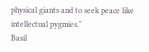physical giants and to seek peace like intellectual pygmies."
Basil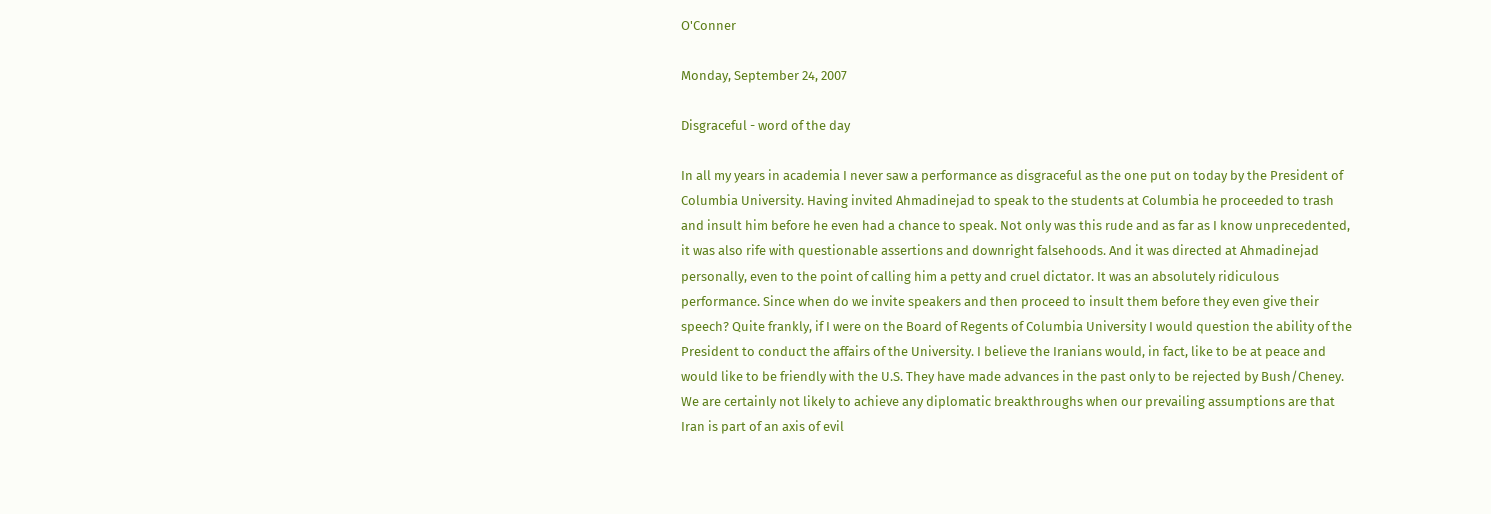O'Conner

Monday, September 24, 2007

Disgraceful - word of the day

In all my years in academia I never saw a performance as disgraceful as the one put on today by the President of Columbia University. Having invited Ahmadinejad to speak to the students at Columbia he proceeded to trash and insult him before he even had a chance to speak. Not only was this rude and as far as I know unprecedented, it was also rife with questionable assertions and downright falsehoods. And it was directed at Ahmadinejad personally, even to the point of calling him a petty and cruel dictator. It was an absolutely ridiculous performance. Since when do we invite speakers and then proceed to insult them before they even give their speech? Quite frankly, if I were on the Board of Regents of Columbia University I would question the ability of the President to conduct the affairs of the University. I believe the Iranians would, in fact, like to be at peace and would like to be friendly with the U.S. They have made advances in the past only to be rejected by Bush/Cheney. We are certainly not likely to achieve any diplomatic breakthroughs when our prevailing assumptions are that Iran is part of an axis of evil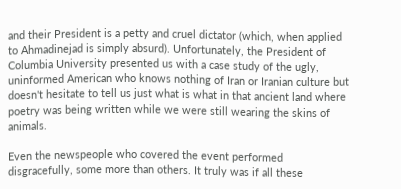and their President is a petty and cruel dictator (which, when applied to Ahmadinejad is simply absurd). Unfortunately, the President of Columbia University presented us with a case study of the ugly, uninformed American who knows nothing of Iran or Iranian culture but doesn't hesitate to tell us just what is what in that ancient land where poetry was being written while we were still wearing the skins of animals.

Even the newspeople who covered the event performed disgracefully, some more than others. It truly was if all these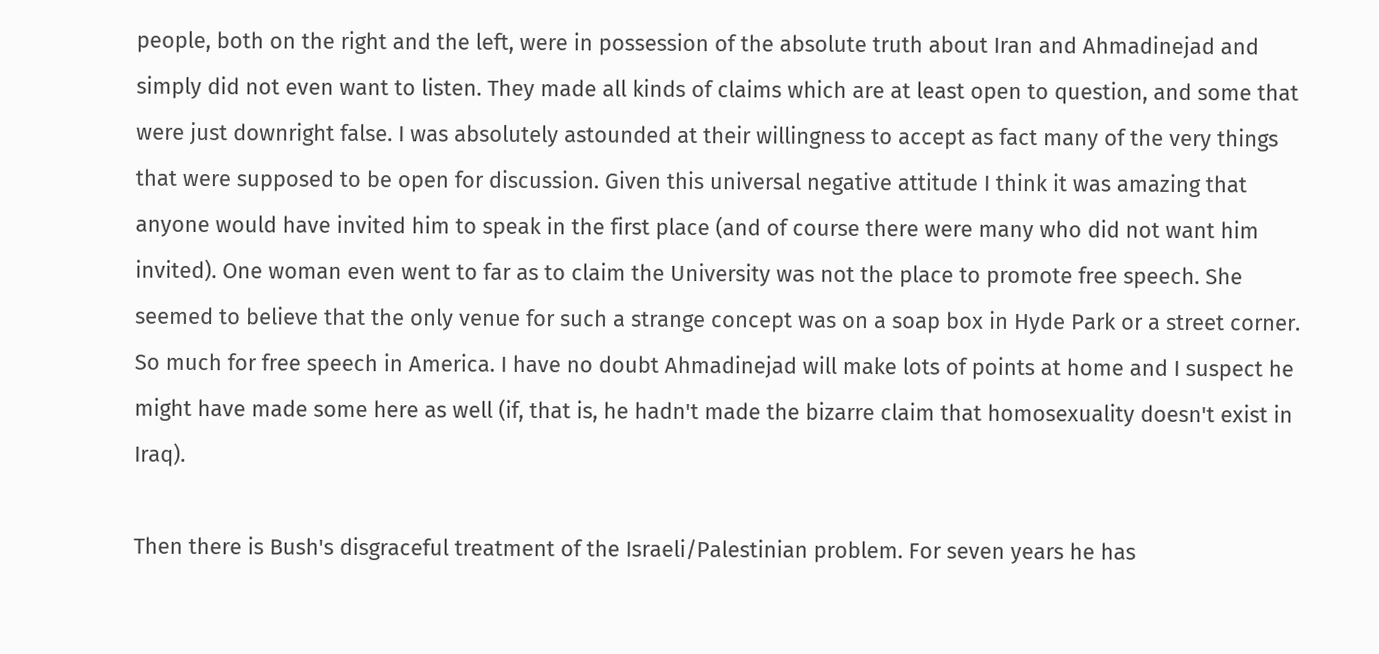people, both on the right and the left, were in possession of the absolute truth about Iran and Ahmadinejad and simply did not even want to listen. They made all kinds of claims which are at least open to question, and some that were just downright false. I was absolutely astounded at their willingness to accept as fact many of the very things that were supposed to be open for discussion. Given this universal negative attitude I think it was amazing that anyone would have invited him to speak in the first place (and of course there were many who did not want him invited). One woman even went to far as to claim the University was not the place to promote free speech. She seemed to believe that the only venue for such a strange concept was on a soap box in Hyde Park or a street corner. So much for free speech in America. I have no doubt Ahmadinejad will make lots of points at home and I suspect he might have made some here as well (if, that is, he hadn't made the bizarre claim that homosexuality doesn't exist in Iraq).

Then there is Bush's disgraceful treatment of the Israeli/Palestinian problem. For seven years he has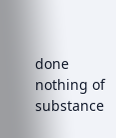done nothing of substance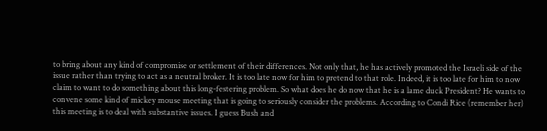to bring about any kind of compromise or settlement of their differences. Not only that, he has actively promoted the Israeli side of the issue rather than trying to act as a neutral broker. It is too late now for him to pretend to that role. Indeed, it is too late for him to now claim to want to do something about this long-festering problem. So what does he do now that he is a lame duck President? He wants to convene some kind of mickey mouse meeting that is going to seriously consider the problems. According to Condi Rice (remember her) this meeting is to deal with substantive issues. I guess Bush and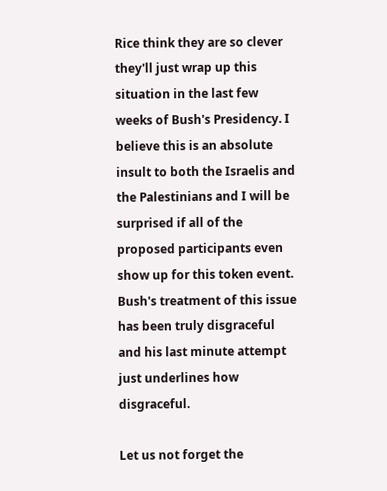Rice think they are so clever they'll just wrap up this situation in the last few weeks of Bush's Presidency. I believe this is an absolute insult to both the Israelis and the Palestinians and I will be surprised if all of the proposed participants even show up for this token event. Bush's treatment of this issue has been truly disgraceful and his last minute attempt just underlines how disgraceful.

Let us not forget the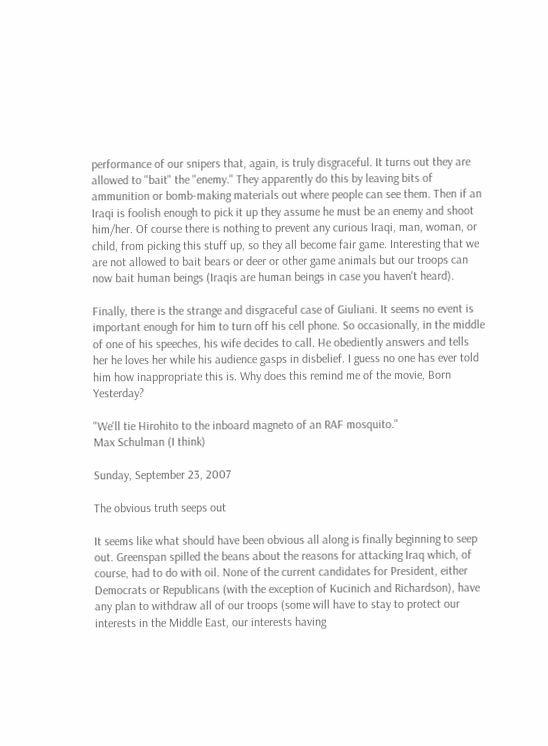performance of our snipers that, again, is truly disgraceful. It turns out they are allowed to "bait" the "enemy." They apparently do this by leaving bits of ammunition or bomb-making materials out where people can see them. Then if an Iraqi is foolish enough to pick it up they assume he must be an enemy and shoot him/her. Of course there is nothing to prevent any curious Iraqi, man, woman, or child, from picking this stuff up, so they all become fair game. Interesting that we are not allowed to bait bears or deer or other game animals but our troops can now bait human beings (Iraqis are human beings in case you haven't heard).

Finally, there is the strange and disgraceful case of Giuliani. It seems no event is important enough for him to turn off his cell phone. So occasionally, in the middle of one of his speeches, his wife decides to call. He obediently answers and tells her he loves her while his audience gasps in disbelief. I guess no one has ever told him how inappropriate this is. Why does this remind me of the movie, Born Yesterday?

"We'll tie Hirohito to the inboard magneto of an RAF mosquito."
Max Schulman (I think)

Sunday, September 23, 2007

The obvious truth seeps out

It seems like what should have been obvious all along is finally beginning to seep out. Greenspan spilled the beans about the reasons for attacking Iraq which, of course, had to do with oil. None of the current candidates for President, either Democrats or Republicans (with the exception of Kucinich and Richardson), have any plan to withdraw all of our troops (some will have to stay to protect our interests in the Middle East, our interests having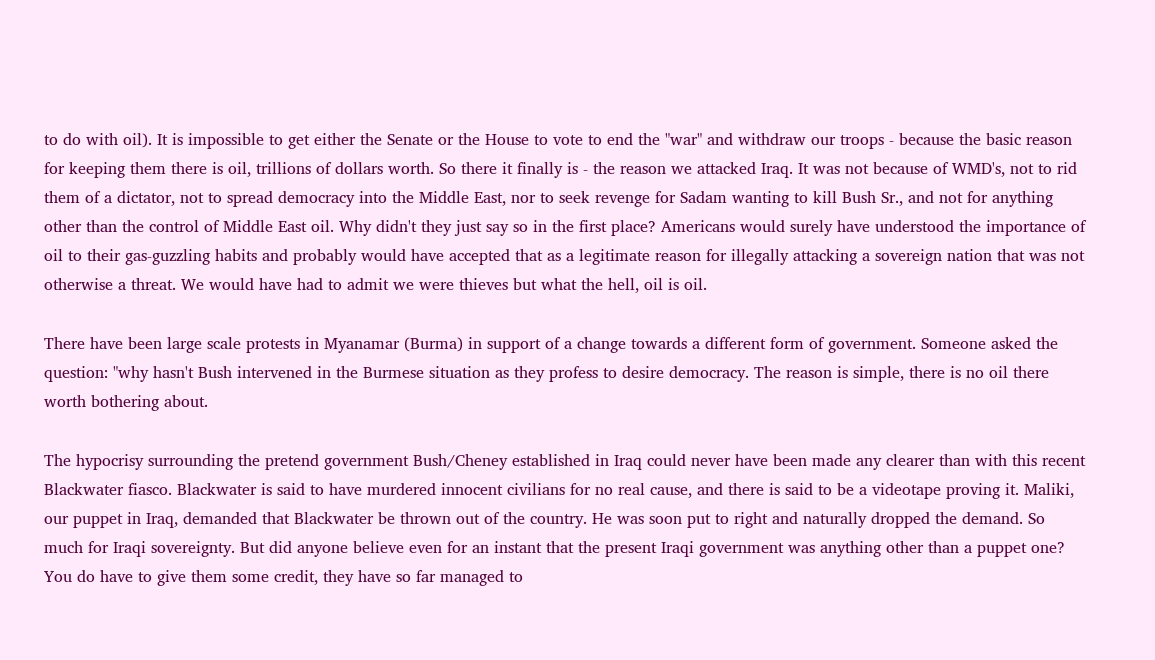to do with oil). It is impossible to get either the Senate or the House to vote to end the "war" and withdraw our troops - because the basic reason for keeping them there is oil, trillions of dollars worth. So there it finally is - the reason we attacked Iraq. It was not because of WMD's, not to rid them of a dictator, not to spread democracy into the Middle East, nor to seek revenge for Sadam wanting to kill Bush Sr., and not for anything other than the control of Middle East oil. Why didn't they just say so in the first place? Americans would surely have understood the importance of oil to their gas-guzzling habits and probably would have accepted that as a legitimate reason for illegally attacking a sovereign nation that was not otherwise a threat. We would have had to admit we were thieves but what the hell, oil is oil.

There have been large scale protests in Myanamar (Burma) in support of a change towards a different form of government. Someone asked the question: "why hasn't Bush intervened in the Burmese situation as they profess to desire democracy. The reason is simple, there is no oil there worth bothering about.

The hypocrisy surrounding the pretend government Bush/Cheney established in Iraq could never have been made any clearer than with this recent Blackwater fiasco. Blackwater is said to have murdered innocent civilians for no real cause, and there is said to be a videotape proving it. Maliki, our puppet in Iraq, demanded that Blackwater be thrown out of the country. He was soon put to right and naturally dropped the demand. So much for Iraqi sovereignty. But did anyone believe even for an instant that the present Iraqi government was anything other than a puppet one? You do have to give them some credit, they have so far managed to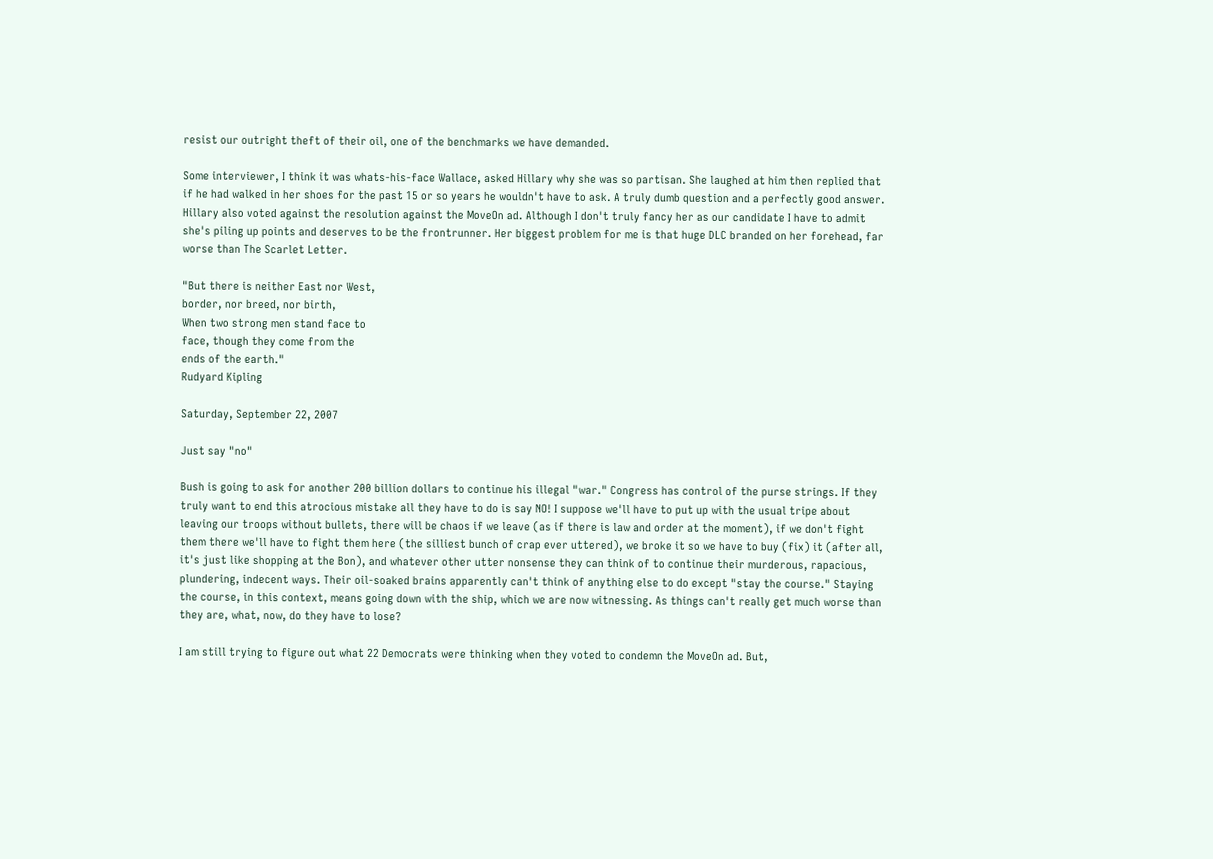resist our outright theft of their oil, one of the benchmarks we have demanded.

Some interviewer, I think it was whats-his-face Wallace, asked Hillary why she was so partisan. She laughed at him then replied that if he had walked in her shoes for the past 15 or so years he wouldn't have to ask. A truly dumb question and a perfectly good answer. Hillary also voted against the resolution against the MoveOn ad. Although I don't truly fancy her as our candidate I have to admit she's piling up points and deserves to be the frontrunner. Her biggest problem for me is that huge DLC branded on her forehead, far worse than The Scarlet Letter.

"But there is neither East nor West,
border, nor breed, nor birth,
When two strong men stand face to
face, though they come from the
ends of the earth."
Rudyard Kipling

Saturday, September 22, 2007

Just say "no"

Bush is going to ask for another 200 billion dollars to continue his illegal "war." Congress has control of the purse strings. If they truly want to end this atrocious mistake all they have to do is say NO! I suppose we'll have to put up with the usual tripe about leaving our troops without bullets, there will be chaos if we leave (as if there is law and order at the moment), if we don't fight them there we'll have to fight them here (the silliest bunch of crap ever uttered), we broke it so we have to buy (fix) it (after all, it's just like shopping at the Bon), and whatever other utter nonsense they can think of to continue their murderous, rapacious, plundering, indecent ways. Their oil-soaked brains apparently can't think of anything else to do except "stay the course." Staying the course, in this context, means going down with the ship, which we are now witnessing. As things can't really get much worse than they are, what, now, do they have to lose?

I am still trying to figure out what 22 Democrats were thinking when they voted to condemn the MoveOn ad. But,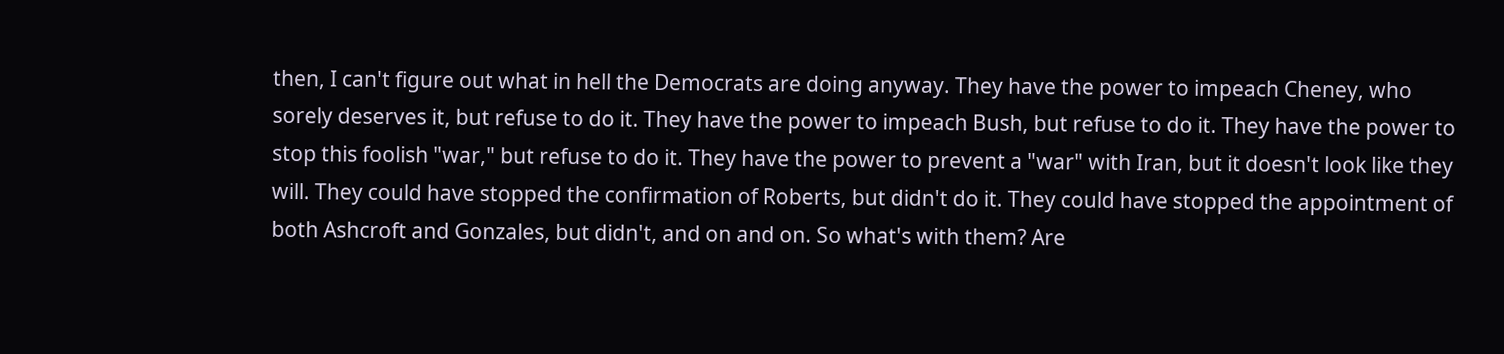then, I can't figure out what in hell the Democrats are doing anyway. They have the power to impeach Cheney, who sorely deserves it, but refuse to do it. They have the power to impeach Bush, but refuse to do it. They have the power to stop this foolish "war," but refuse to do it. They have the power to prevent a "war" with Iran, but it doesn't look like they will. They could have stopped the confirmation of Roberts, but didn't do it. They could have stopped the appointment of both Ashcroft and Gonzales, but didn't, and on and on. So what's with them? Are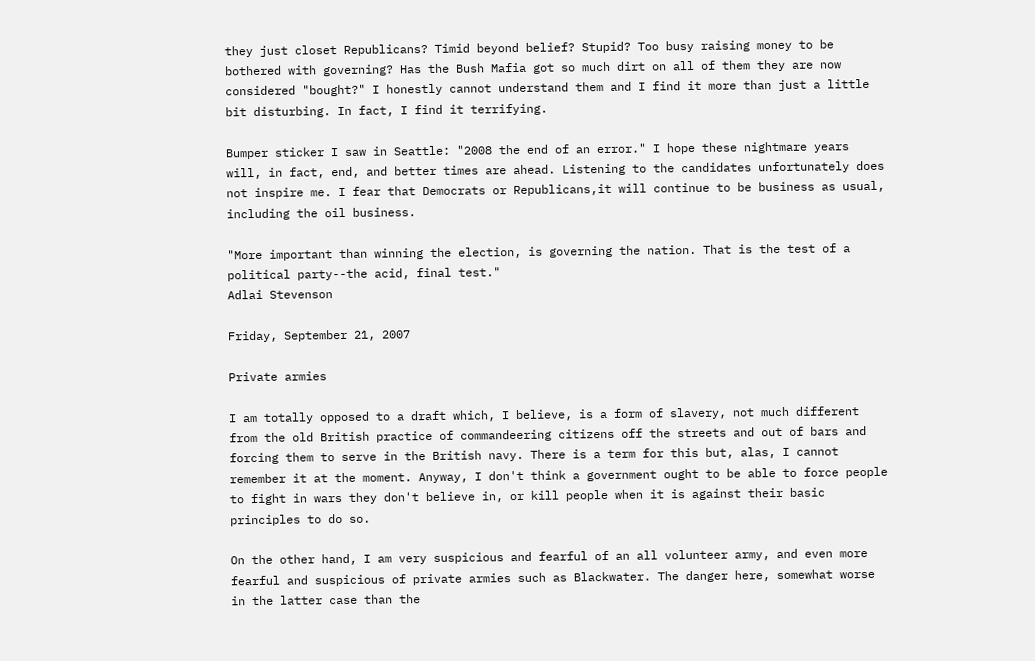they just closet Republicans? Timid beyond belief? Stupid? Too busy raising money to be bothered with governing? Has the Bush Mafia got so much dirt on all of them they are now considered "bought?" I honestly cannot understand them and I find it more than just a little bit disturbing. In fact, I find it terrifying.

Bumper sticker I saw in Seattle: "2008 the end of an error." I hope these nightmare years will, in fact, end, and better times are ahead. Listening to the candidates unfortunately does not inspire me. I fear that Democrats or Republicans,it will continue to be business as usual, including the oil business.

"More important than winning the election, is governing the nation. That is the test of a political party--the acid, final test."
Adlai Stevenson

Friday, September 21, 2007

Private armies

I am totally opposed to a draft which, I believe, is a form of slavery, not much different from the old British practice of commandeering citizens off the streets and out of bars and forcing them to serve in the British navy. There is a term for this but, alas, I cannot remember it at the moment. Anyway, I don't think a government ought to be able to force people to fight in wars they don't believe in, or kill people when it is against their basic principles to do so.

On the other hand, I am very suspicious and fearful of an all volunteer army, and even more fearful and suspicious of private armies such as Blackwater. The danger here, somewhat worse in the latter case than the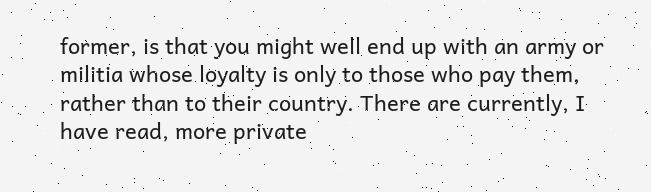former, is that you might well end up with an army or militia whose loyalty is only to those who pay them, rather than to their country. There are currently, I have read, more private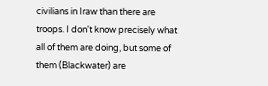civilians in Iraw than there are troops. I don't know precisely what all of them are doing, but some of them (Blackwater) are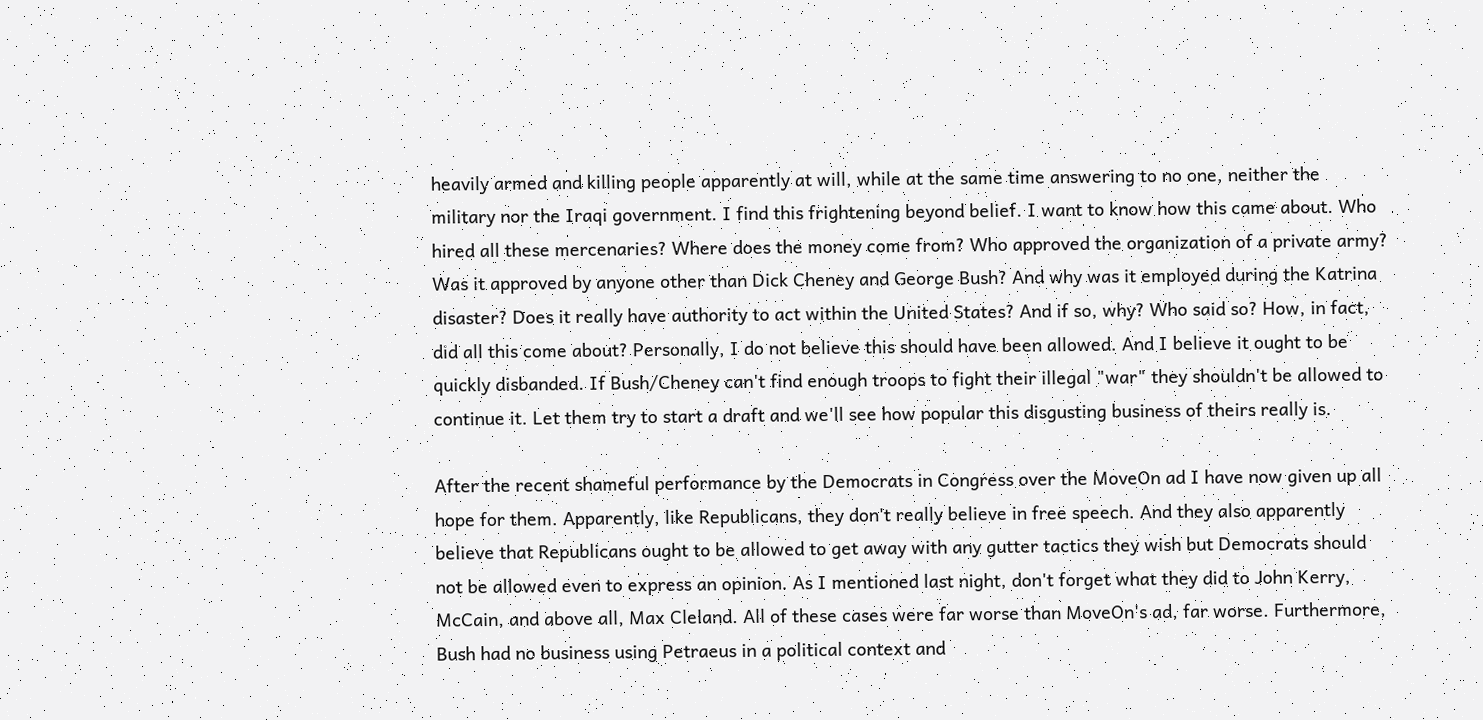heavily armed and killing people apparently at will, while at the same time answering to no one, neither the military nor the Iraqi government. I find this frightening beyond belief. I want to know how this came about. Who hired all these mercenaries? Where does the money come from? Who approved the organization of a private army? Was it approved by anyone other than Dick Cheney and George Bush? And why was it employed during the Katrina disaster? Does it really have authority to act within the United States? And if so, why? Who said so? How, in fact, did all this come about? Personally, I do not believe this should have been allowed. And I believe it ought to be quickly disbanded. If Bush/Cheney can't find enough troops to fight their illegal "war" they shouldn't be allowed to continue it. Let them try to start a draft and we'll see how popular this disgusting business of theirs really is.

After the recent shameful performance by the Democrats in Congress over the MoveOn ad I have now given up all hope for them. Apparently, like Republicans, they don't really believe in free speech. And they also apparently believe that Republicans ought to be allowed to get away with any gutter tactics they wish but Democrats should not be allowed even to express an opinion. As I mentioned last night, don't forget what they did to John Kerry, McCain, and above all, Max Cleland. All of these cases were far worse than MoveOn's ad, far worse. Furthermore, Bush had no business using Petraeus in a political context and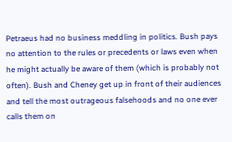Petraeus had no business meddling in politics. Bush pays no attention to the rules or precedents or laws even when he might actually be aware of them (which is probably not often). Bush and Cheney get up in front of their audiences and tell the most outrageous falsehoods and no one ever calls them on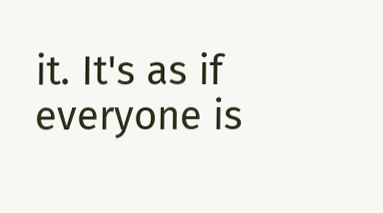it. It's as if everyone is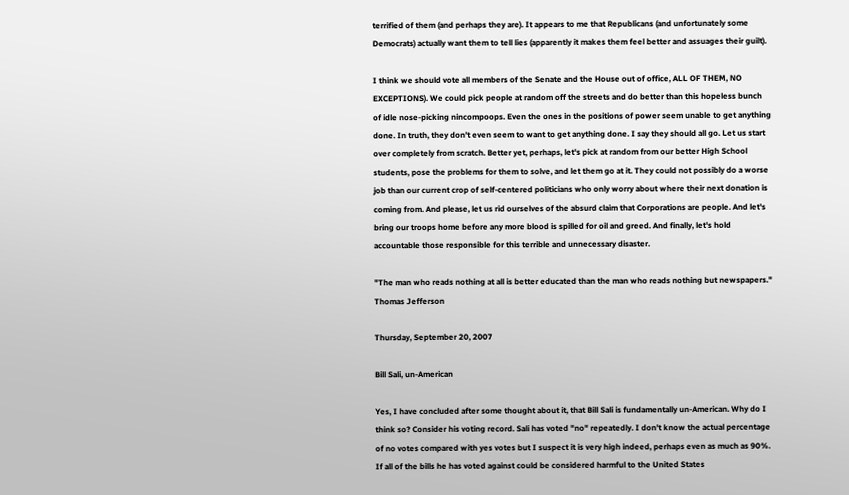terrified of them (and perhaps they are). It appears to me that Republicans (and unfortunately some Democrats) actually want them to tell lies (apparently it makes them feel better and assuages their guilt).

I think we should vote all members of the Senate and the House out of office, ALL OF THEM, NO EXCEPTIONS). We could pick people at random off the streets and do better than this hopeless bunch of idle nose-picking nincompoops. Even the ones in the positions of power seem unable to get anything done. In truth, they don't even seem to want to get anything done. I say they should all go. Let us start over completely from scratch. Better yet, perhaps, let's pick at random from our better High School students, pose the problems for them to solve, and let them go at it. They could not possibly do a worse job than our current crop of self-centered politicians who only worry about where their next donation is coming from. And please, let us rid ourselves of the absurd claim that Corporations are people. And let's bring our troops home before any more blood is spilled for oil and greed. And finally, let's hold accountable those responsible for this terrible and unnecessary disaster.

"The man who reads nothing at all is better educated than the man who reads nothing but newspapers."
Thomas Jefferson

Thursday, September 20, 2007

Bill Sali, un-American

Yes, I have concluded after some thought about it, that Bill Sali is fundamentally un-American. Why do I think so? Consider his voting record. Sali has voted "no" repeatedly. I don't know the actual percentage of no votes compared with yes votes but I suspect it is very high indeed, perhaps even as much as 90%. If all of the bills he has voted against could be considered harmful to the United States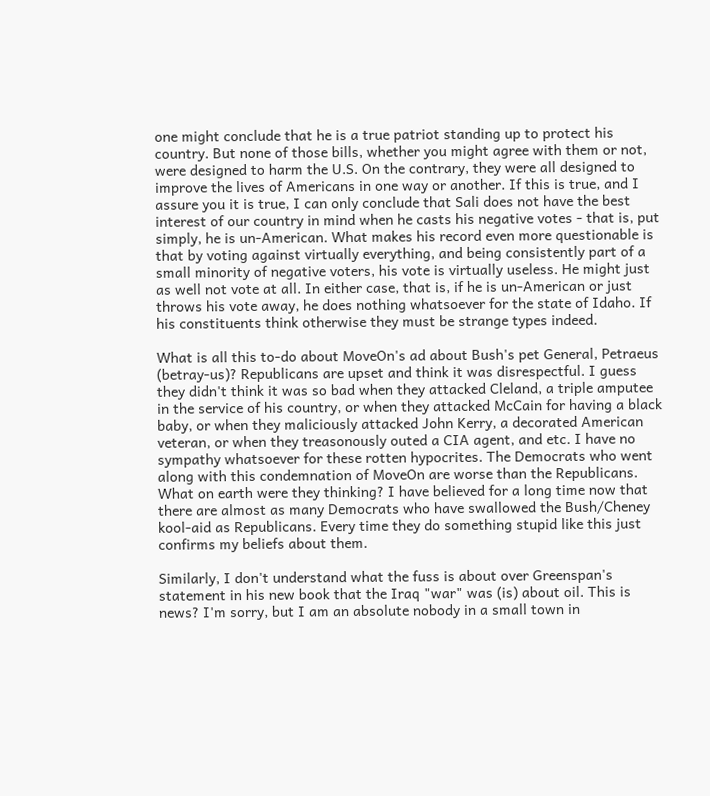one might conclude that he is a true patriot standing up to protect his country. But none of those bills, whether you might agree with them or not, were designed to harm the U.S. On the contrary, they were all designed to improve the lives of Americans in one way or another. If this is true, and I assure you it is true, I can only conclude that Sali does not have the best interest of our country in mind when he casts his negative votes - that is, put simply, he is un-American. What makes his record even more questionable is that by voting against virtually everything, and being consistently part of a small minority of negative voters, his vote is virtually useless. He might just as well not vote at all. In either case, that is, if he is un-American or just throws his vote away, he does nothing whatsoever for the state of Idaho. If his constituents think otherwise they must be strange types indeed.

What is all this to-do about MoveOn's ad about Bush's pet General, Petraeus (betray-us)? Republicans are upset and think it was disrespectful. I guess they didn't think it was so bad when they attacked Cleland, a triple amputee in the service of his country, or when they attacked McCain for having a black baby, or when they maliciously attacked John Kerry, a decorated American veteran, or when they treasonously outed a CIA agent, and etc. I have no sympathy whatsoever for these rotten hypocrites. The Democrats who went along with this condemnation of MoveOn are worse than the Republicans. What on earth were they thinking? I have believed for a long time now that there are almost as many Democrats who have swallowed the Bush/Cheney kool-aid as Republicans. Every time they do something stupid like this just confirms my beliefs about them.

Similarly, I don't understand what the fuss is about over Greenspan's statement in his new book that the Iraq "war" was (is) about oil. This is news? I'm sorry, but I am an absolute nobody in a small town in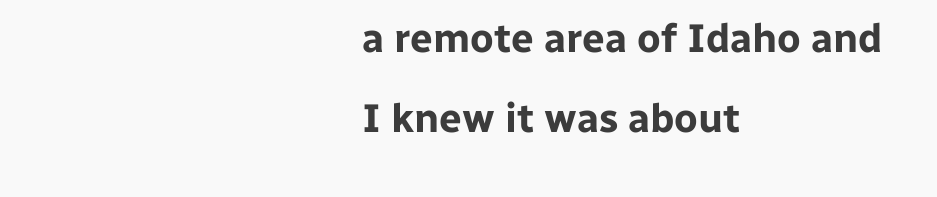a remote area of Idaho and I knew it was about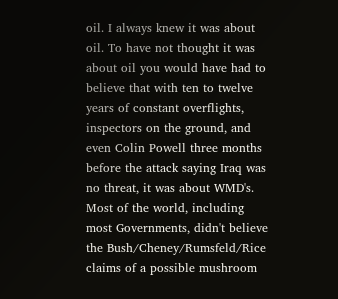oil. I always knew it was about oil. To have not thought it was about oil you would have had to believe that with ten to twelve years of constant overflights, inspectors on the ground, and even Colin Powell three months before the attack saying Iraq was no threat, it was about WMD's. Most of the world, including most Governments, didn't believe the Bush/Cheney/Rumsfeld/Rice claims of a possible mushroom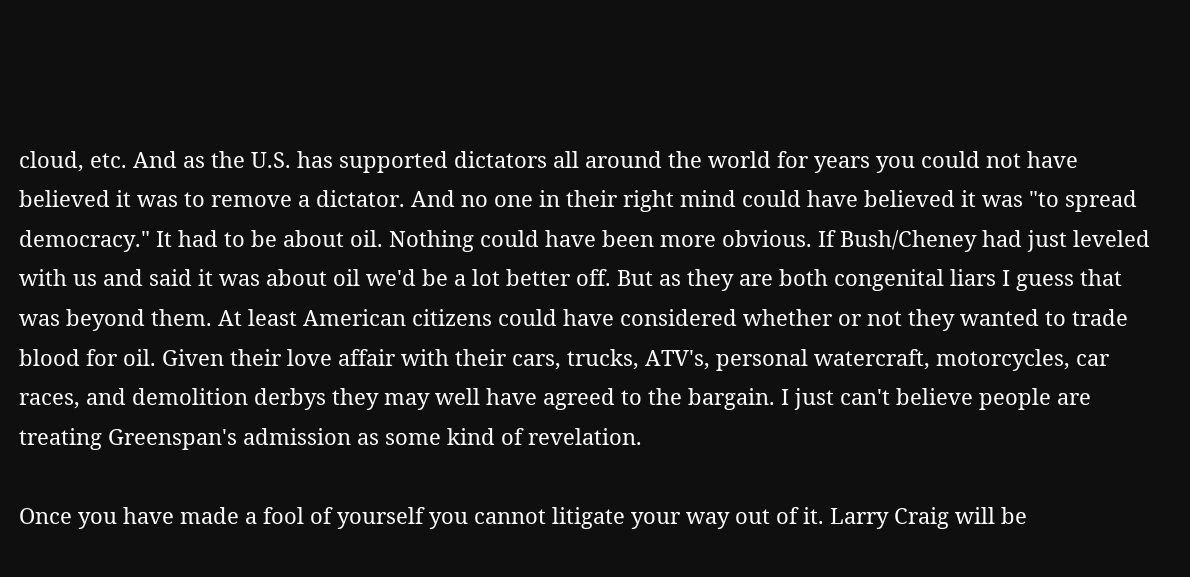cloud, etc. And as the U.S. has supported dictators all around the world for years you could not have believed it was to remove a dictator. And no one in their right mind could have believed it was "to spread democracy." It had to be about oil. Nothing could have been more obvious. If Bush/Cheney had just leveled with us and said it was about oil we'd be a lot better off. But as they are both congenital liars I guess that was beyond them. At least American citizens could have considered whether or not they wanted to trade blood for oil. Given their love affair with their cars, trucks, ATV's, personal watercraft, motorcycles, car races, and demolition derbys they may well have agreed to the bargain. I just can't believe people are treating Greenspan's admission as some kind of revelation.

Once you have made a fool of yourself you cannot litigate your way out of it. Larry Craig will be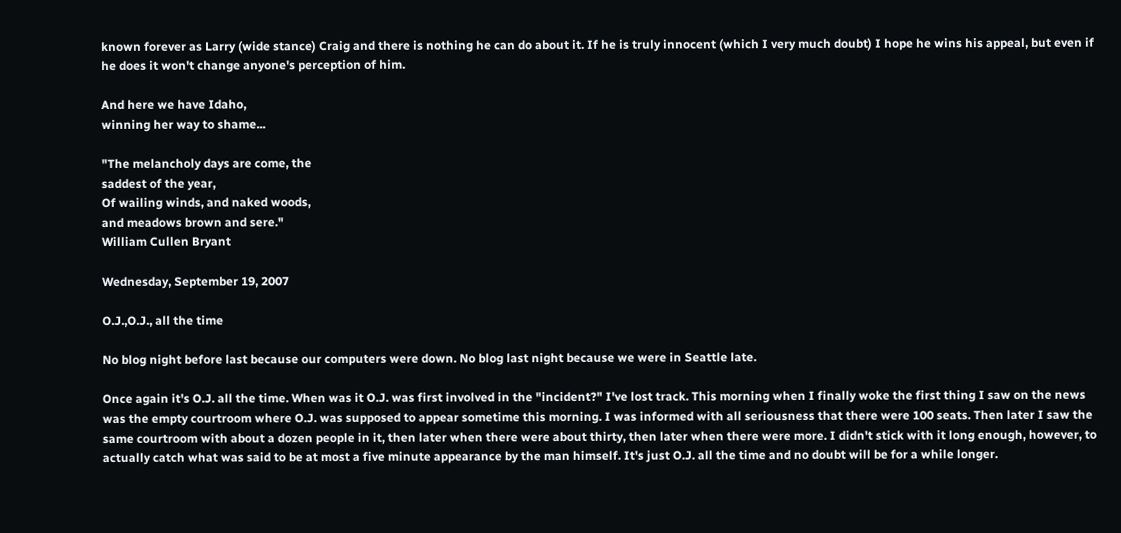known forever as Larry (wide stance) Craig and there is nothing he can do about it. If he is truly innocent (which I very much doubt) I hope he wins his appeal, but even if he does it won't change anyone's perception of him.

And here we have Idaho,
winning her way to shame...

"The melancholy days are come, the
saddest of the year,
Of wailing winds, and naked woods,
and meadows brown and sere."
William Cullen Bryant

Wednesday, September 19, 2007

O.J.,O.J., all the time

No blog night before last because our computers were down. No blog last night because we were in Seattle late.

Once again it's O.J. all the time. When was it O.J. was first involved in the "incident?" I've lost track. This morning when I finally woke the first thing I saw on the news was the empty courtroom where O.J. was supposed to appear sometime this morning. I was informed with all seriousness that there were 100 seats. Then later I saw the same courtroom with about a dozen people in it, then later when there were about thirty, then later when there were more. I didn't stick with it long enough, however, to actually catch what was said to be at most a five minute appearance by the man himself. It's just O.J. all the time and no doubt will be for a while longer.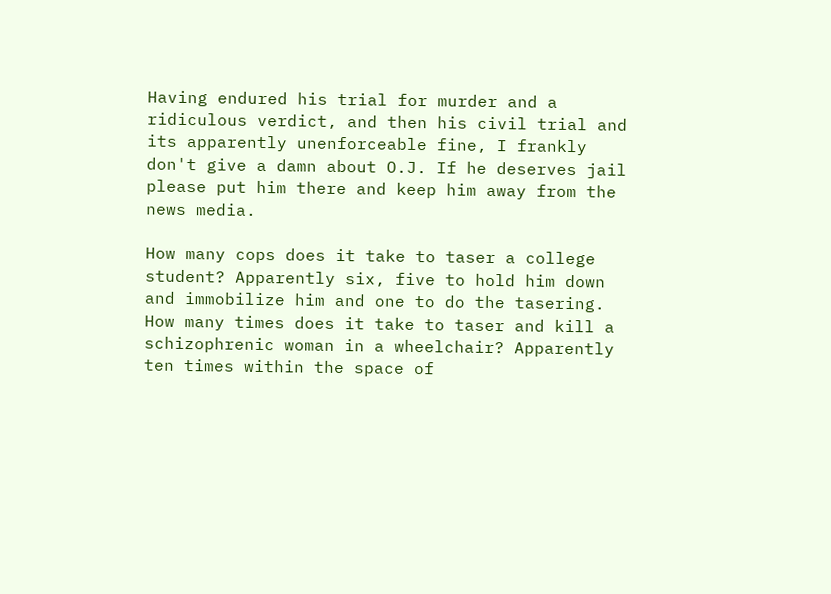Having endured his trial for murder and a ridiculous verdict, and then his civil trial and its apparently unenforceable fine, I frankly don't give a damn about O.J. If he deserves jail please put him there and keep him away from the news media.

How many cops does it take to taser a college student? Apparently six, five to hold him down and immobilize him and one to do the tasering. How many times does it take to taser and kill a schizophrenic woman in a wheelchair? Apparently ten times within the space of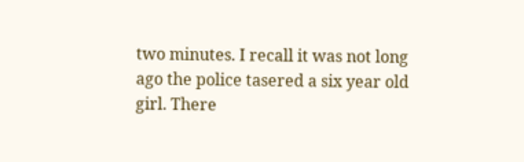two minutes. I recall it was not long ago the police tasered a six year old girl. There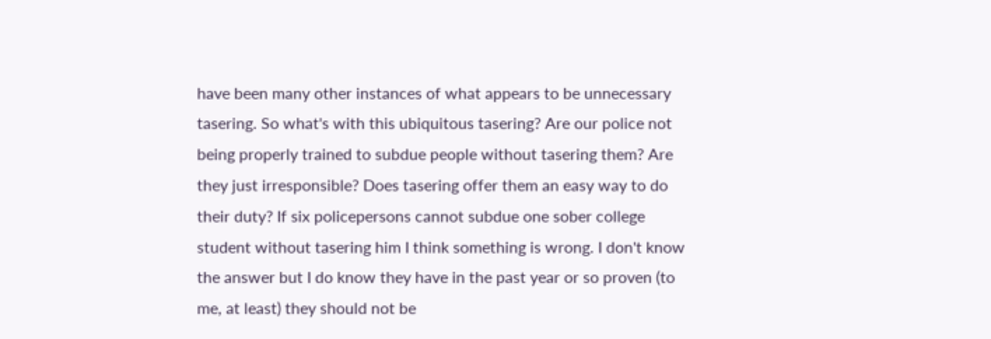have been many other instances of what appears to be unnecessary tasering. So what's with this ubiquitous tasering? Are our police not being properly trained to subdue people without tasering them? Are they just irresponsible? Does tasering offer them an easy way to do their duty? If six policepersons cannot subdue one sober college student without tasering him I think something is wrong. I don't know the answer but I do know they have in the past year or so proven (to me, at least) they should not be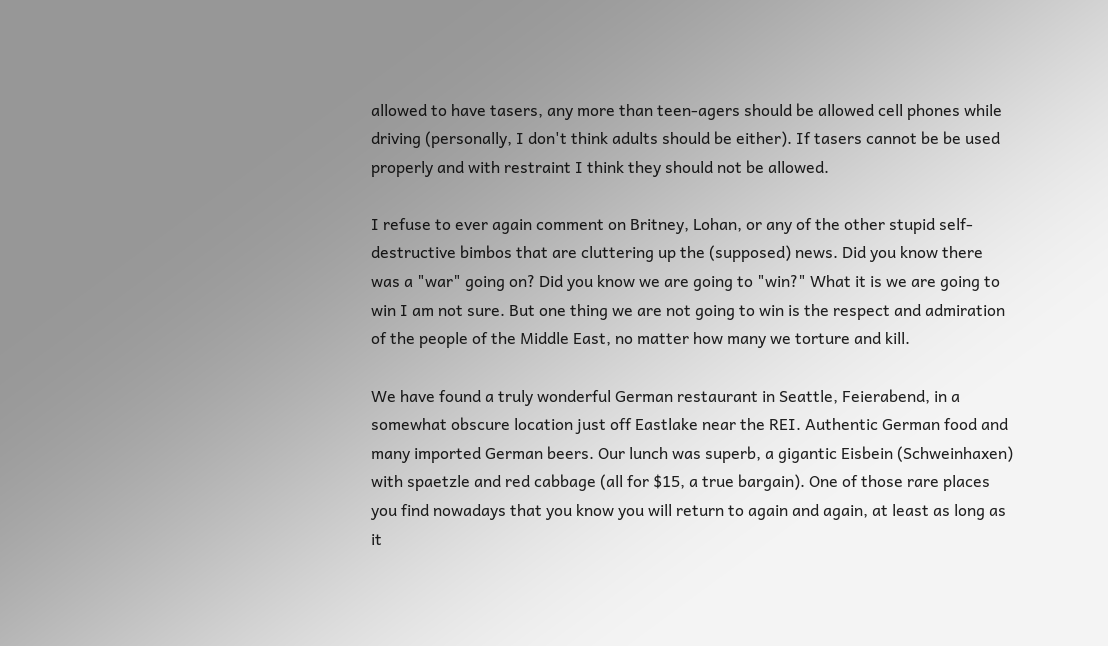allowed to have tasers, any more than teen-agers should be allowed cell phones while driving (personally, I don't think adults should be either). If tasers cannot be be used properly and with restraint I think they should not be allowed.

I refuse to ever again comment on Britney, Lohan, or any of the other stupid self-destructive bimbos that are cluttering up the (supposed) news. Did you know there was a "war" going on? Did you know we are going to "win?" What it is we are going to win I am not sure. But one thing we are not going to win is the respect and admiration of the people of the Middle East, no matter how many we torture and kill.

We have found a truly wonderful German restaurant in Seattle, Feierabend, in a somewhat obscure location just off Eastlake near the REI. Authentic German food and many imported German beers. Our lunch was superb, a gigantic Eisbein (Schweinhaxen) with spaetzle and red cabbage (all for $15, a true bargain). One of those rare places you find nowadays that you know you will return to again and again, at least as long as it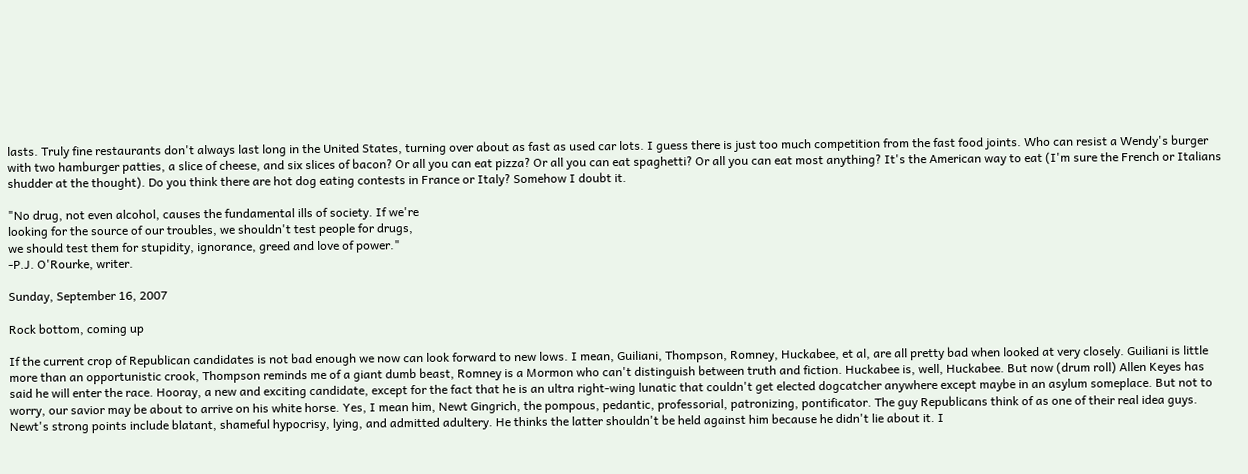lasts. Truly fine restaurants don't always last long in the United States, turning over about as fast as used car lots. I guess there is just too much competition from the fast food joints. Who can resist a Wendy's burger with two hamburger patties, a slice of cheese, and six slices of bacon? Or all you can eat pizza? Or all you can eat spaghetti? Or all you can eat most anything? It's the American way to eat (I'm sure the French or Italians shudder at the thought). Do you think there are hot dog eating contests in France or Italy? Somehow I doubt it.

"No drug, not even alcohol, causes the fundamental ills of society. If we're
looking for the source of our troubles, we shouldn't test people for drugs,
we should test them for stupidity, ignorance, greed and love of power."
-P.J. O'Rourke, writer.

Sunday, September 16, 2007

Rock bottom, coming up

If the current crop of Republican candidates is not bad enough we now can look forward to new lows. I mean, Guiliani, Thompson, Romney, Huckabee, et al, are all pretty bad when looked at very closely. Guiliani is little more than an opportunistic crook, Thompson reminds me of a giant dumb beast, Romney is a Mormon who can't distinguish between truth and fiction. Huckabee is, well, Huckabee. But now (drum roll) Allen Keyes has said he will enter the race. Hooray, a new and exciting candidate, except for the fact that he is an ultra right-wing lunatic that couldn't get elected dogcatcher anywhere except maybe in an asylum someplace. But not to worry, our savior may be about to arrive on his white horse. Yes, I mean him, Newt Gingrich, the pompous, pedantic, professorial, patronizing, pontificator. The guy Republicans think of as one of their real idea guys. Newt's strong points include blatant, shameful hypocrisy, lying, and admitted adultery. He thinks the latter shouldn't be held against him because he didn't lie about it. I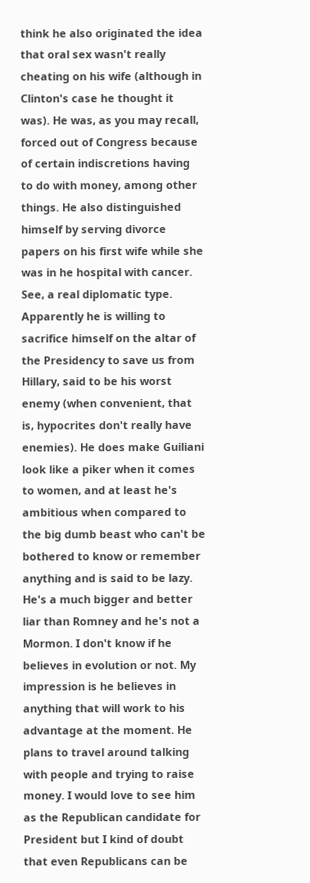think he also originated the idea that oral sex wasn't really cheating on his wife (although in Clinton's case he thought it was). He was, as you may recall, forced out of Congress because of certain indiscretions having to do with money, among other things. He also distinguished himself by serving divorce papers on his first wife while she was in he hospital with cancer. See, a real diplomatic type. Apparently he is willing to sacrifice himself on the altar of the Presidency to save us from Hillary, said to be his worst enemy (when convenient, that is, hypocrites don't really have enemies). He does make Guiliani look like a piker when it comes to women, and at least he's ambitious when compared to the big dumb beast who can't be bothered to know or remember anything and is said to be lazy. He's a much bigger and better liar than Romney and he's not a Mormon. I don't know if he believes in evolution or not. My impression is he believes in anything that will work to his advantage at the moment. He plans to travel around talking with people and trying to raise money. I would love to see him as the Republican candidate for President but I kind of doubt that even Republicans can be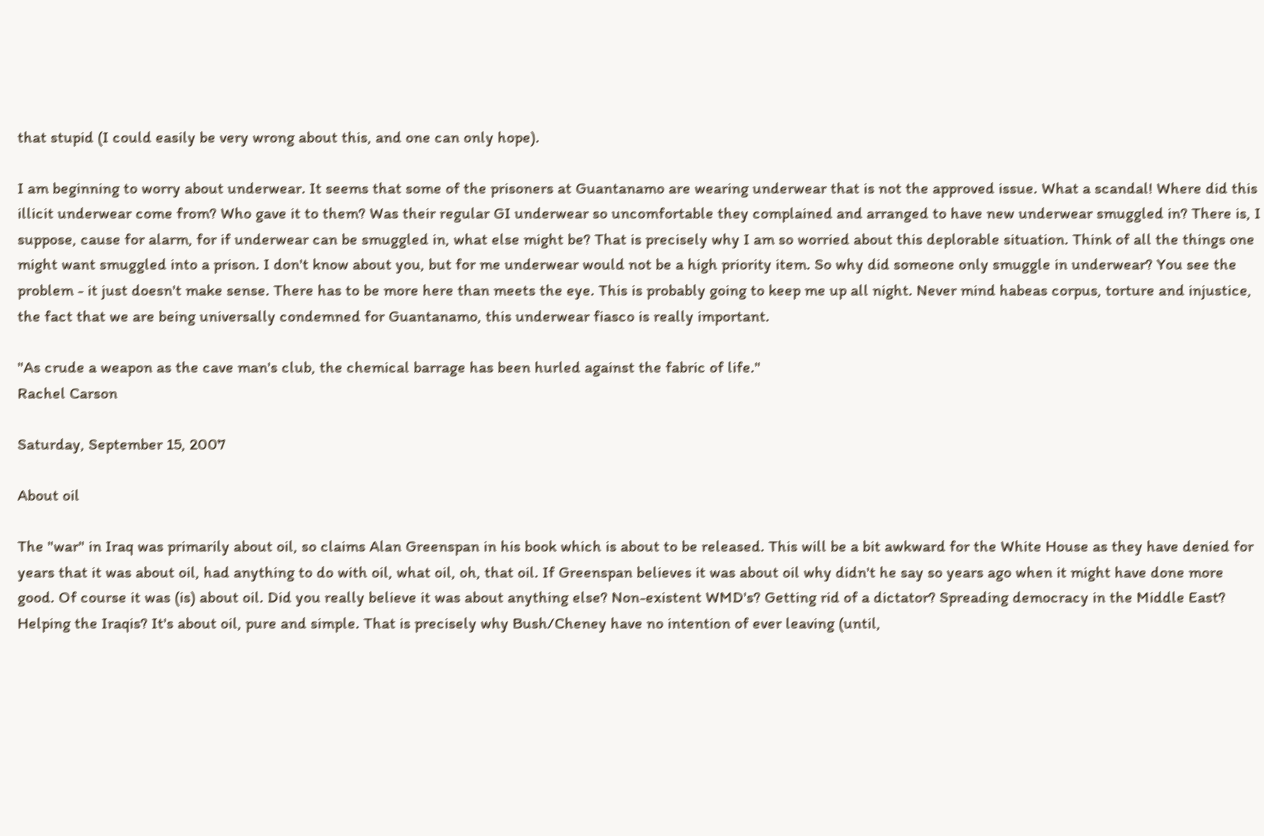that stupid (I could easily be very wrong about this, and one can only hope).

I am beginning to worry about underwear. It seems that some of the prisoners at Guantanamo are wearing underwear that is not the approved issue. What a scandal! Where did this illicit underwear come from? Who gave it to them? Was their regular GI underwear so uncomfortable they complained and arranged to have new underwear smuggled in? There is, I suppose, cause for alarm, for if underwear can be smuggled in, what else might be? That is precisely why I am so worried about this deplorable situation. Think of all the things one might want smuggled into a prison. I don't know about you, but for me underwear would not be a high priority item. So why did someone only smuggle in underwear? You see the problem - it just doesn't make sense. There has to be more here than meets the eye. This is probably going to keep me up all night. Never mind habeas corpus, torture and injustice, the fact that we are being universally condemned for Guantanamo, this underwear fiasco is really important.

"As crude a weapon as the cave man's club, the chemical barrage has been hurled against the fabric of life."
Rachel Carson

Saturday, September 15, 2007

About oil

The "war" in Iraq was primarily about oil, so claims Alan Greenspan in his book which is about to be released. This will be a bit awkward for the White House as they have denied for years that it was about oil, had anything to do with oil, what oil, oh, that oil. If Greenspan believes it was about oil why didn't he say so years ago when it might have done more good. Of course it was (is) about oil. Did you really believe it was about anything else? Non-existent WMD's? Getting rid of a dictator? Spreading democracy in the Middle East? Helping the Iraqis? It's about oil, pure and simple. That is precisely why Bush/Cheney have no intention of ever leaving (until,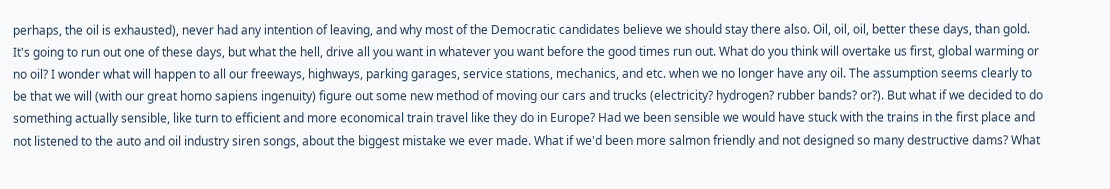perhaps, the oil is exhausted), never had any intention of leaving, and why most of the Democratic candidates believe we should stay there also. Oil, oil, oil, better these days, than gold. It's going to run out one of these days, but what the hell, drive all you want in whatever you want before the good times run out. What do you think will overtake us first, global warming or no oil? I wonder what will happen to all our freeways, highways, parking garages, service stations, mechanics, and etc. when we no longer have any oil. The assumption seems clearly to be that we will (with our great homo sapiens ingenuity) figure out some new method of moving our cars and trucks (electricity? hydrogen? rubber bands? or?). But what if we decided to do something actually sensible, like turn to efficient and more economical train travel like they do in Europe? Had we been sensible we would have stuck with the trains in the first place and not listened to the auto and oil industry siren songs, about the biggest mistake we ever made. What if we'd been more salmon friendly and not designed so many destructive dams? What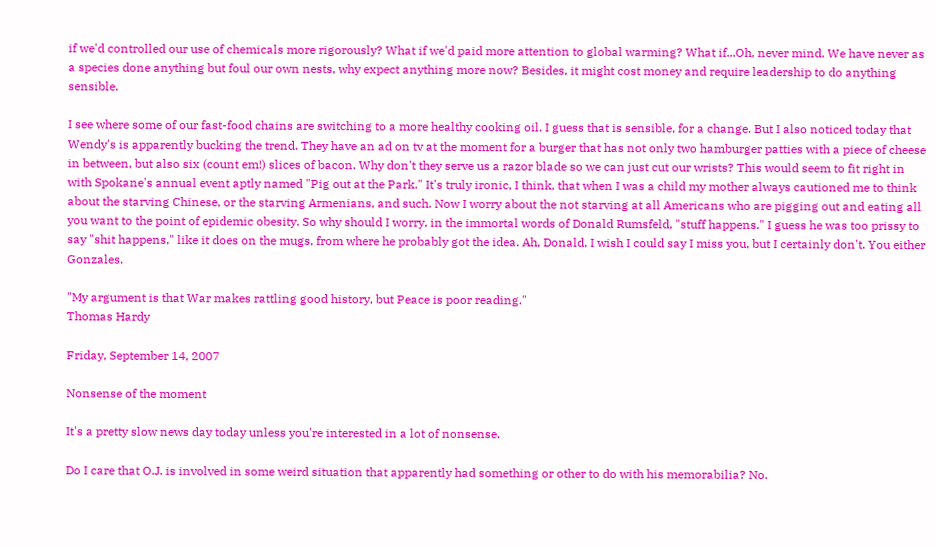if we'd controlled our use of chemicals more rigorously? What if we'd paid more attention to global warming? What if...Oh, never mind. We have never as a species done anything but foul our own nests, why expect anything more now? Besides, it might cost money and require leadership to do anything sensible.

I see where some of our fast-food chains are switching to a more healthy cooking oil. I guess that is sensible, for a change. But I also noticed today that Wendy's is apparently bucking the trend. They have an ad on tv at the moment for a burger that has not only two hamburger patties with a piece of cheese in between, but also six (count em!) slices of bacon. Why don't they serve us a razor blade so we can just cut our wrists? This would seem to fit right in with Spokane's annual event aptly named "Pig out at the Park." It's truly ironic, I think, that when I was a child my mother always cautioned me to think about the starving Chinese, or the starving Armenians, and such. Now I worry about the not starving at all Americans who are pigging out and eating all you want to the point of epidemic obesity. So why should I worry, in the immortal words of Donald Rumsfeld, "stuff happens." I guess he was too prissy to say "shit happens," like it does on the mugs, from where he probably got the idea. Ah, Donald, I wish I could say I miss you, but I certainly don't. You either Gonzales.

"My argument is that War makes rattling good history, but Peace is poor reading."
Thomas Hardy

Friday, September 14, 2007

Nonsense of the moment

It's a pretty slow news day today unless you're interested in a lot of nonsense.

Do I care that O.J. is involved in some weird situation that apparently had something or other to do with his memorabilia? No.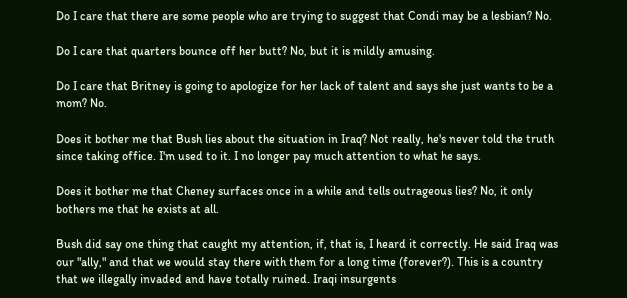Do I care that there are some people who are trying to suggest that Condi may be a lesbian? No.

Do I care that quarters bounce off her butt? No, but it is mildly amusing.

Do I care that Britney is going to apologize for her lack of talent and says she just wants to be a mom? No.

Does it bother me that Bush lies about the situation in Iraq? Not really, he's never told the truth since taking office. I'm used to it. I no longer pay much attention to what he says.

Does it bother me that Cheney surfaces once in a while and tells outrageous lies? No, it only bothers me that he exists at all.

Bush did say one thing that caught my attention, if, that is, I heard it correctly. He said Iraq was our "ally," and that we would stay there with them for a long time (forever?). This is a country that we illegally invaded and have totally ruined. Iraqi insurgents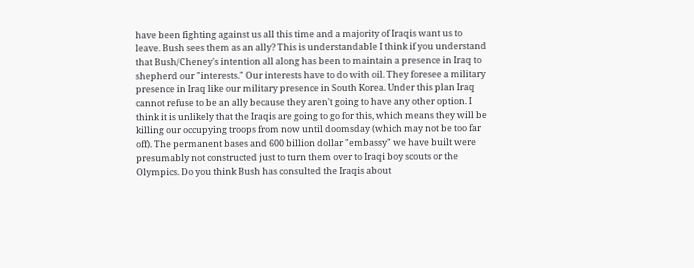have been fighting against us all this time and a majority of Iraqis want us to leave. Bush sees them as an ally? This is understandable I think if you understand that Bush/Cheney's intention all along has been to maintain a presence in Iraq to shepherd our "interests." Our interests have to do with oil. They foresee a military presence in Iraq like our military presence in South Korea. Under this plan Iraq cannot refuse to be an ally because they aren't going to have any other option. I think it is unlikely that the Iraqis are going to go for this, which means they will be killing our occupying troops from now until doomsday (which may not be too far off). The permanent bases and 600 billion dollar "embassy" we have built were presumably not constructed just to turn them over to Iraqi boy scouts or the Olympics. Do you think Bush has consulted the Iraqis about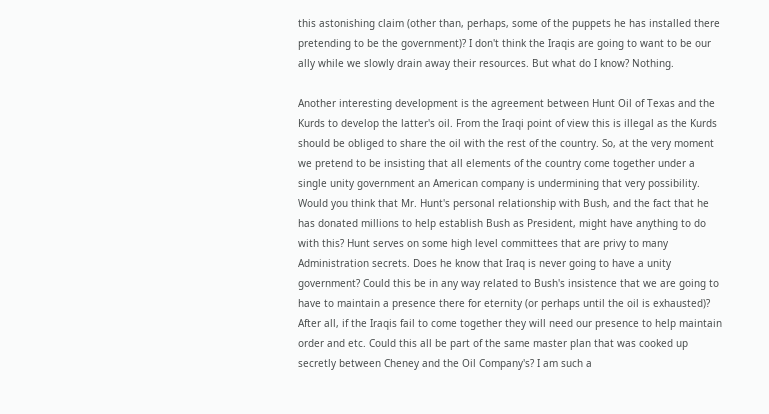this astonishing claim (other than, perhaps, some of the puppets he has installed there pretending to be the government)? I don't think the Iraqis are going to want to be our ally while we slowly drain away their resources. But what do I know? Nothing.

Another interesting development is the agreement between Hunt Oil of Texas and the Kurds to develop the latter's oil. From the Iraqi point of view this is illegal as the Kurds should be obliged to share the oil with the rest of the country. So, at the very moment we pretend to be insisting that all elements of the country come together under a single unity government an American company is undermining that very possibility. Would you think that Mr. Hunt's personal relationship with Bush, and the fact that he has donated millions to help establish Bush as President, might have anything to do with this? Hunt serves on some high level committees that are privy to many Administration secrets. Does he know that Iraq is never going to have a unity government? Could this be in any way related to Bush's insistence that we are going to have to maintain a presence there for eternity (or perhaps until the oil is exhausted)? After all, if the Iraqis fail to come together they will need our presence to help maintain order and etc. Could this all be part of the same master plan that was cooked up secretly between Cheney and the Oil Company's? I am such a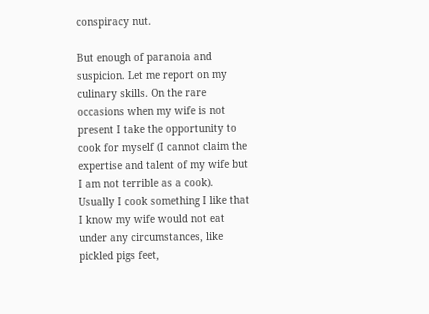conspiracy nut.

But enough of paranoia and suspicion. Let me report on my culinary skills. On the rare occasions when my wife is not present I take the opportunity to cook for myself (I cannot claim the expertise and talent of my wife but I am not terrible as a cook). Usually I cook something I like that I know my wife would not eat under any circumstances, like pickled pigs feet,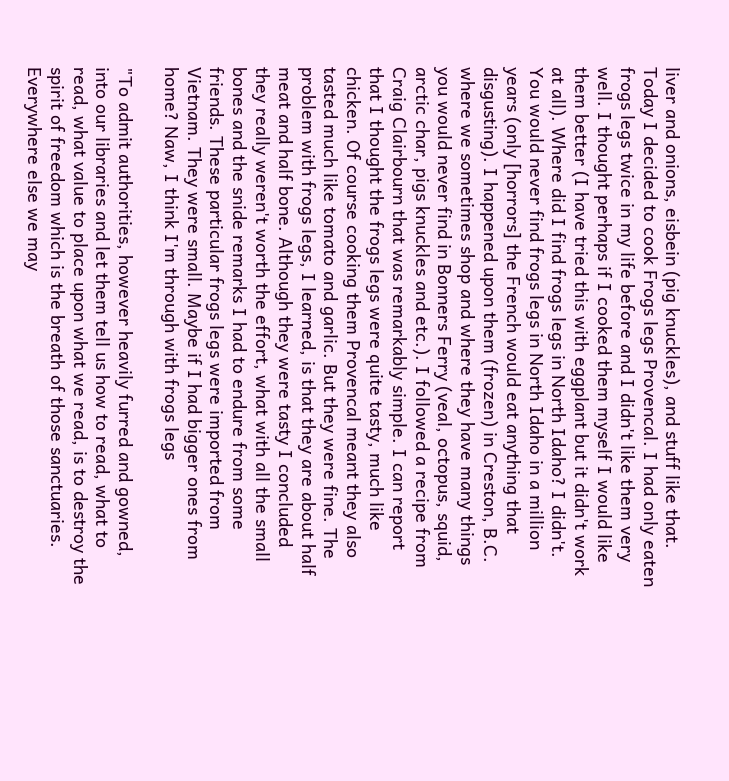liver and onions, eisbein (pig knuckles), and stuff like that. Today I decided to cook Frogs legs Provencal. I had only eaten frogs legs twice in my life before and I didn't like them very well. I thought perhaps if I cooked them myself I would like them better (I have tried this with eggplant but it didn't work at all). Where did I find frogs legs in North Idaho? I didn't. You would never find frogs legs in North Idaho in a million years (only [horrors] the French would eat anything that disgusting). I happened upon them (frozen) in Creston, B.C. where we sometimes shop and where they have many things you would never find in Bonners Ferry (veal, octopus, squid, arctic char, pigs knuckles and etc.). I followed a recipe from Craig Clairbourn that was remarkably simple. I can report that I thought the frogs legs were quite tasty, much like chicken. Of course cooking them Provencal meant they also tasted much like tomato and garlic. But they were fine. The problem with frogs legs, I learned, is that they are about half meat and half bone. Although they were tasty I concluded they really weren't worth the effort, what with all the small bones and the snide remarks I had to endure from some friends. These particular frogs legs were imported from Vietnam. They were small. Maybe if I had bigger ones from home? Naw, I think I'm through with frogs legs

"To admit authorities, however heavily furred and gowned, into our libraries and let them tell us how to read, what to read, what value to place upon what we read, is to destroy the spirit of freedom which is the breath of those sanctuaries. Everywhere else we may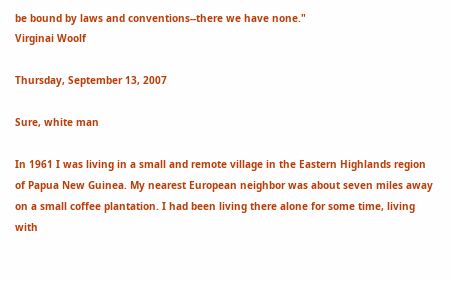be bound by laws and conventions--there we have none."
Virginai Woolf

Thursday, September 13, 2007

Sure, white man

In 1961 I was living in a small and remote village in the Eastern Highlands region of Papua New Guinea. My nearest European neighbor was about seven miles away on a small coffee plantation. I had been living there alone for some time, living with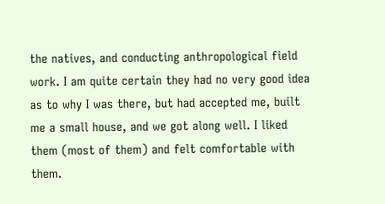the natives, and conducting anthropological field work. I am quite certain they had no very good idea as to why I was there, but had accepted me, built me a small house, and we got along well. I liked them (most of them) and felt comfortable with them.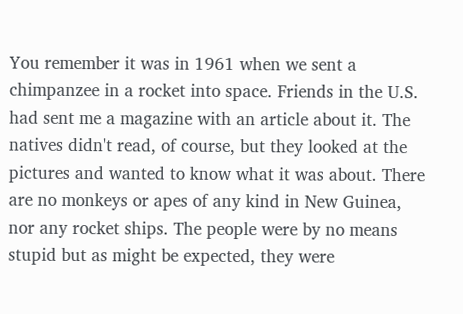You remember it was in 1961 when we sent a chimpanzee in a rocket into space. Friends in the U.S. had sent me a magazine with an article about it. The natives didn't read, of course, but they looked at the pictures and wanted to know what it was about. There are no monkeys or apes of any kind in New Guinea, nor any rocket ships. The people were by no means stupid but as might be expected, they were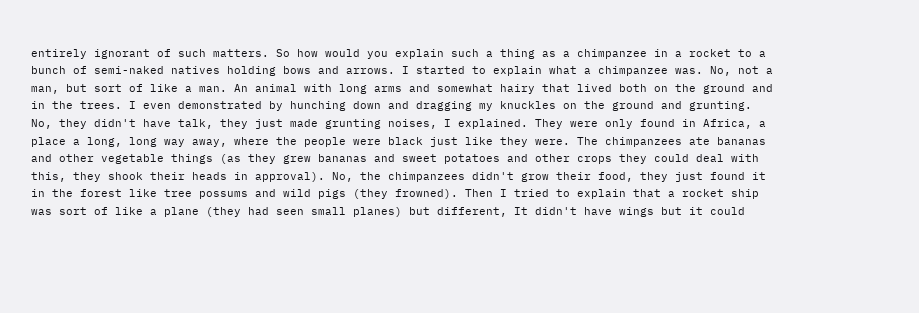entirely ignorant of such matters. So how would you explain such a thing as a chimpanzee in a rocket to a bunch of semi-naked natives holding bows and arrows. I started to explain what a chimpanzee was. No, not a man, but sort of like a man. An animal with long arms and somewhat hairy that lived both on the ground and in the trees. I even demonstrated by hunching down and dragging my knuckles on the ground and grunting. No, they didn't have talk, they just made grunting noises, I explained. They were only found in Africa, a place a long, long way away, where the people were black just like they were. The chimpanzees ate bananas and other vegetable things (as they grew bananas and sweet potatoes and other crops they could deal with this, they shook their heads in approval). No, the chimpanzees didn't grow their food, they just found it in the forest like tree possums and wild pigs (they frowned). Then I tried to explain that a rocket ship was sort of like a plane (they had seen small planes) but different, It didn't have wings but it could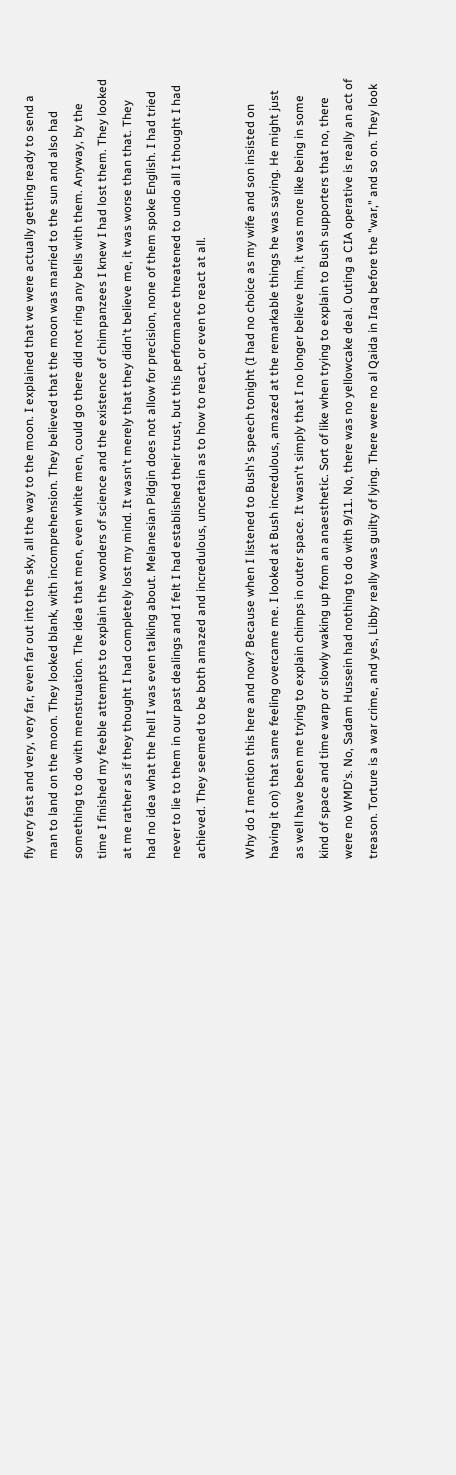fly very fast and very, very far, even far out into the sky, all the way to the moon. I explained that we were actually getting ready to send a man to land on the moon. They looked blank, with incomprehension. They believed that the moon was married to the sun and also had something to do with menstruation. The idea that men, even white men, could go there did not ring any bells with them. Anyway, by the time I finished my feeble attempts to explain the wonders of science and the existence of chimpanzees I knew I had lost them. They looked at me rather as if they thought I had completely lost my mind. It wasn't merely that they didn't believe me, it was worse than that. They had no idea what the hell I was even talking about. Melanesian Pidgin does not allow for precision, none of them spoke English. I had tried never to lie to them in our past dealings and I felt I had established their trust, but this performance threatened to undo all I thought I had achieved. They seemed to be both amazed and incredulous, uncertain as to how to react, or even to react at all.

Why do I mention this here and now? Because when I listened to Bush's speech tonight (I had no choice as my wife and son insisted on having it on) that same feeling overcame me. I looked at Bush incredulous, amazed at the remarkable things he was saying. He might just as well have been me trying to explain chimps in outer space. It wasn't simply that I no longer believe him, it was more like being in some kind of space and time warp or slowly waking up from an anaesthetic. Sort of like when trying to explain to Bush supporters that no, there were no WMD's. No, Sadam Hussein had nothing to do with 9/11. No, there was no yellowcake deal. Outing a CIA operative is really an act of treason. Torture is a war crime, and yes, Libby really was guilty of lying. There were no al Qaida in Iraq before the "war," and so on. They look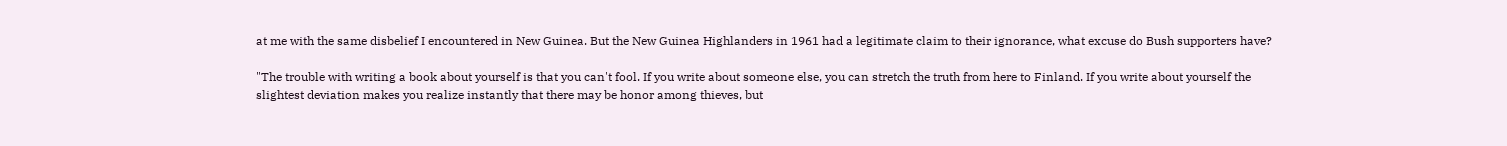at me with the same disbelief I encountered in New Guinea. But the New Guinea Highlanders in 1961 had a legitimate claim to their ignorance, what excuse do Bush supporters have?

"The trouble with writing a book about yourself is that you can't fool. If you write about someone else, you can stretch the truth from here to Finland. If you write about yourself the slightest deviation makes you realize instantly that there may be honor among thieves, but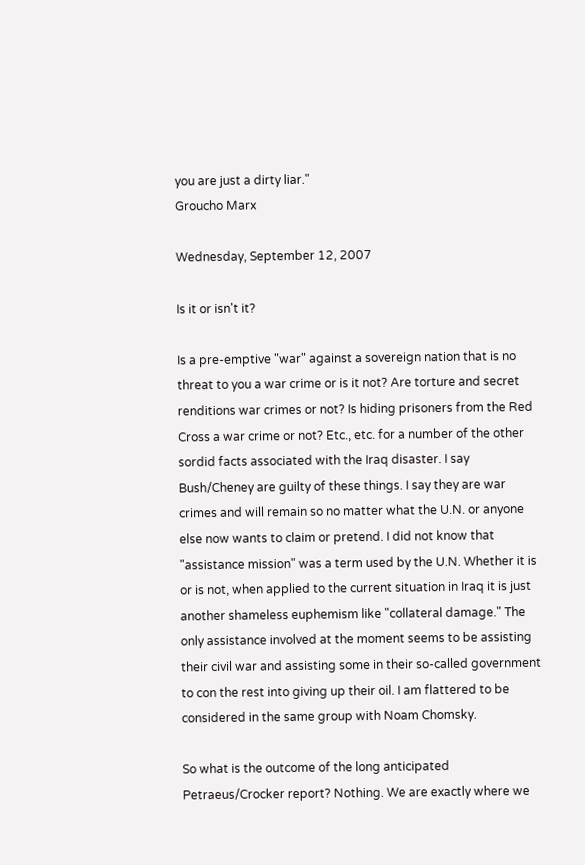you are just a dirty liar."
Groucho Marx

Wednesday, September 12, 2007

Is it or isn't it?

Is a pre-emptive "war" against a sovereign nation that is no threat to you a war crime or is it not? Are torture and secret renditions war crimes or not? Is hiding prisoners from the Red Cross a war crime or not? Etc., etc. for a number of the other sordid facts associated with the Iraq disaster. I say Bush/Cheney are guilty of these things. I say they are war crimes and will remain so no matter what the U.N. or anyone else now wants to claim or pretend. I did not know that "assistance mission" was a term used by the U.N. Whether it is or is not, when applied to the current situation in Iraq it is just another shameless euphemism like "collateral damage." The only assistance involved at the moment seems to be assisting their civil war and assisting some in their so-called government to con the rest into giving up their oil. I am flattered to be considered in the same group with Noam Chomsky.

So what is the outcome of the long anticipated Petraeus/Crocker report? Nothing. We are exactly where we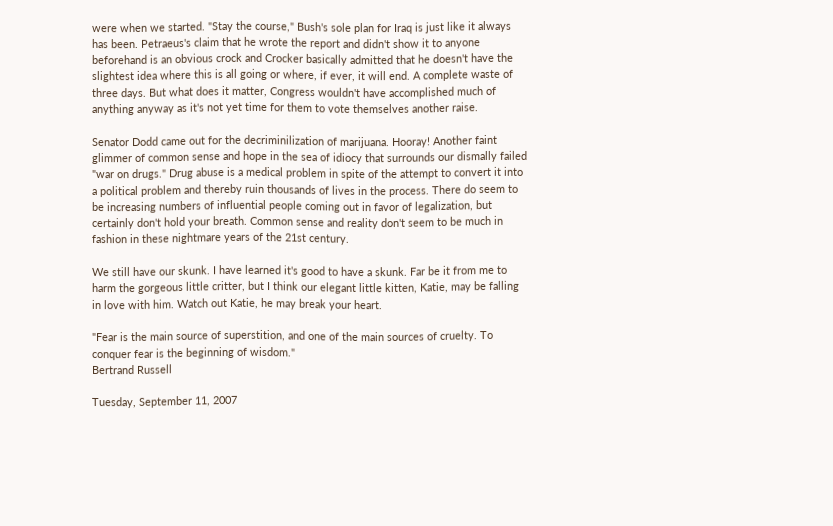were when we started. "Stay the course," Bush's sole plan for Iraq is just like it always has been. Petraeus's claim that he wrote the report and didn't show it to anyone beforehand is an obvious crock and Crocker basically admitted that he doesn't have the slightest idea where this is all going or where, if ever, it will end. A complete waste of three days. But what does it matter, Congress wouldn't have accomplished much of anything anyway as it's not yet time for them to vote themselves another raise.

Senator Dodd came out for the decriminilization of marijuana. Hooray! Another faint glimmer of common sense and hope in the sea of idiocy that surrounds our dismally failed "war on drugs." Drug abuse is a medical problem in spite of the attempt to convert it into a political problem and thereby ruin thousands of lives in the process. There do seem to be increasing numbers of influential people coming out in favor of legalization, but certainly don't hold your breath. Common sense and reality don't seem to be much in fashion in these nightmare years of the 21st century.

We still have our skunk. I have learned it's good to have a skunk. Far be it from me to harm the gorgeous little critter, but I think our elegant little kitten, Katie, may be falling in love with him. Watch out Katie, he may break your heart.

"Fear is the main source of superstition, and one of the main sources of cruelty. To conquer fear is the beginning of wisdom."
Bertrand Russell

Tuesday, September 11, 2007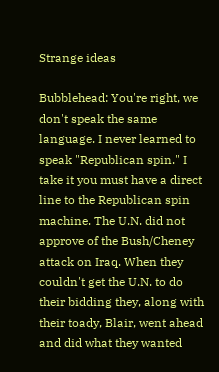Strange ideas

Bubblehead: You're right, we don't speak the same language. I never learned to speak "Republican spin." I take it you must have a direct line to the Republican spin machine. The U.N. did not approve of the Bush/Cheney attack on Iraq. When they couldn't get the U.N. to do their bidding they, along with their toady, Blair, went ahead and did what they wanted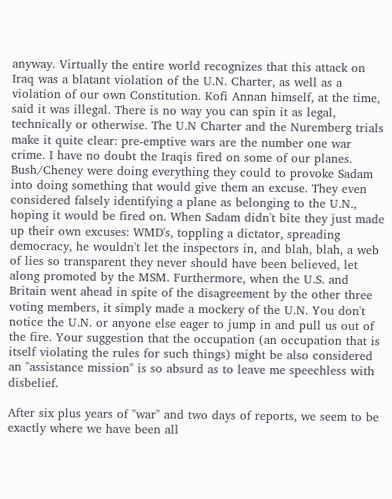anyway. Virtually the entire world recognizes that this attack on Iraq was a blatant violation of the U.N. Charter, as well as a violation of our own Constitution. Kofi Annan himself, at the time, said it was illegal. There is no way you can spin it as legal, technically or otherwise. The U.N Charter and the Nuremberg trials make it quite clear: pre-emptive wars are the number one war crime. I have no doubt the Iraqis fired on some of our planes. Bush/Cheney were doing everything they could to provoke Sadam into doing something that would give them an excuse. They even considered falsely identifying a plane as belonging to the U.N., hoping it would be fired on. When Sadam didn't bite they just made up their own excuses: WMD's, toppling a dictator, spreading democracy, he wouldn't let the inspectors in, and blah, blah, a web of lies so transparent they never should have been believed, let along promoted by the MSM. Furthermore, when the U.S. and Britain went ahead in spite of the disagreement by the other three voting members, it simply made a mockery of the U.N. You don't notice the U.N. or anyone else eager to jump in and pull us out of the fire. Your suggestion that the occupation (an occupation that is itself violating the rules for such things) might be also considered an "assistance mission" is so absurd as to leave me speechless with disbelief.

After six plus years of "war" and two days of reports, we seem to be exactly where we have been all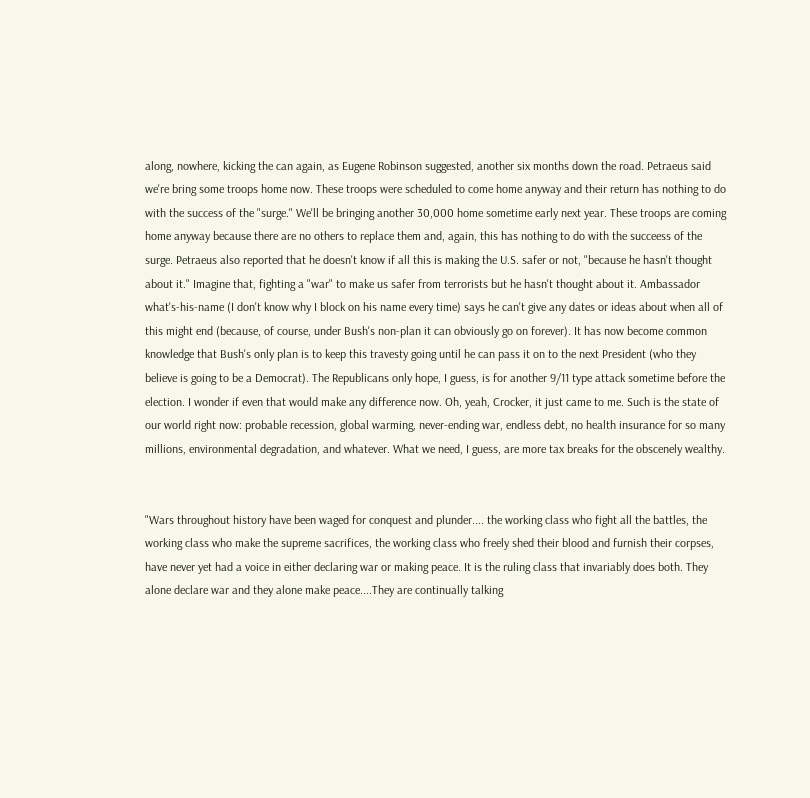along, nowhere, kicking the can again, as Eugene Robinson suggested, another six months down the road. Petraeus said we're bring some troops home now. These troops were scheduled to come home anyway and their return has nothing to do with the success of the "surge." We'll be bringing another 30,000 home sometime early next year. These troops are coming home anyway because there are no others to replace them and, again, this has nothing to do with the succeess of the surge. Petraeus also reported that he doesn't know if all this is making the U.S. safer or not, "because he hasn't thought about it." Imagine that, fighting a "war" to make us safer from terrorists but he hasn't thought about it. Ambassador what's-his-name (I don't know why I block on his name every time) says he can't give any dates or ideas about when all of this might end (because, of course, under Bush's non-plan it can obviously go on forever). It has now become common knowledge that Bush's only plan is to keep this travesty going until he can pass it on to the next President (who they believe is going to be a Democrat). The Republicans only hope, I guess, is for another 9/11 type attack sometime before the election. I wonder if even that would make any difference now. Oh, yeah, Crocker, it just came to me. Such is the state of our world right now: probable recession, global warming, never-ending war, endless debt, no health insurance for so many millions, environmental degradation, and whatever. What we need, I guess, are more tax breaks for the obscenely wealthy.


"Wars throughout history have been waged for conquest and plunder.... the working class who fight all the battles, the working class who make the supreme sacrifices, the working class who freely shed their blood and furnish their corpses, have never yet had a voice in either declaring war or making peace. It is the ruling class that invariably does both. They alone declare war and they alone make peace....They are continually talking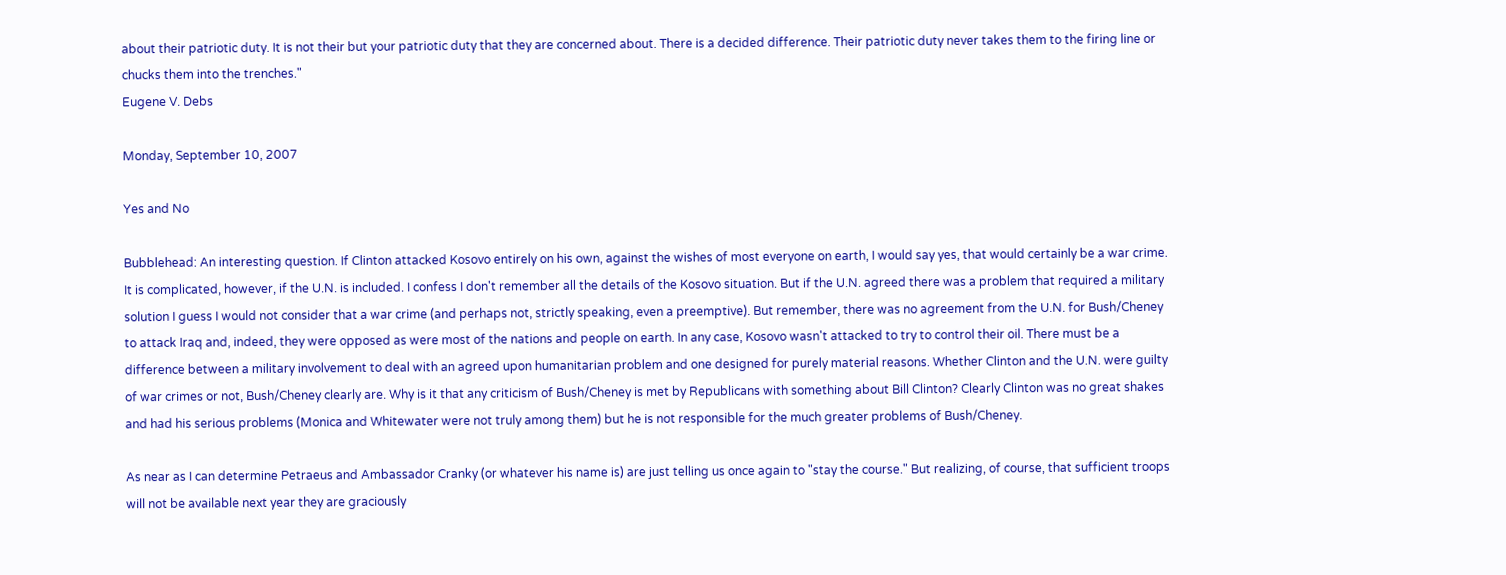about their patriotic duty. It is not their but your patriotic duty that they are concerned about. There is a decided difference. Their patriotic duty never takes them to the firing line or chucks them into the trenches."
Eugene V. Debs

Monday, September 10, 2007

Yes and No

Bubblehead: An interesting question. If Clinton attacked Kosovo entirely on his own, against the wishes of most everyone on earth, I would say yes, that would certainly be a war crime. It is complicated, however, if the U.N. is included. I confess I don't remember all the details of the Kosovo situation. But if the U.N. agreed there was a problem that required a military solution I guess I would not consider that a war crime (and perhaps not, strictly speaking, even a preemptive). But remember, there was no agreement from the U.N. for Bush/Cheney to attack Iraq and, indeed, they were opposed as were most of the nations and people on earth. In any case, Kosovo wasn't attacked to try to control their oil. There must be a difference between a military involvement to deal with an agreed upon humanitarian problem and one designed for purely material reasons. Whether Clinton and the U.N. were guilty of war crimes or not, Bush/Cheney clearly are. Why is it that any criticism of Bush/Cheney is met by Republicans with something about Bill Clinton? Clearly Clinton was no great shakes and had his serious problems (Monica and Whitewater were not truly among them) but he is not responsible for the much greater problems of Bush/Cheney.

As near as I can determine Petraeus and Ambassador Cranky (or whatever his name is) are just telling us once again to "stay the course." But realizing, of course, that sufficient troops will not be available next year they are graciously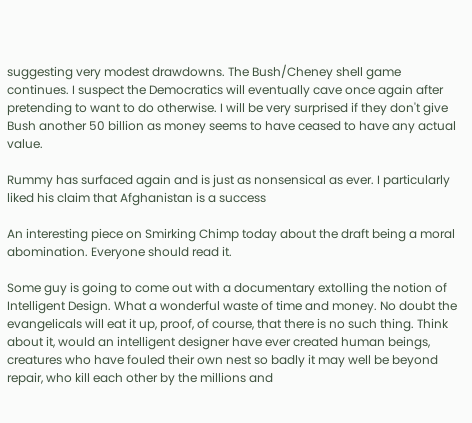suggesting very modest drawdowns. The Bush/Cheney shell game continues. I suspect the Democratics will eventually cave once again after pretending to want to do otherwise. I will be very surprised if they don't give Bush another 50 billion as money seems to have ceased to have any actual value.

Rummy has surfaced again and is just as nonsensical as ever. I particularly liked his claim that Afghanistan is a success

An interesting piece on Smirking Chimp today about the draft being a moral abomination. Everyone should read it.

Some guy is going to come out with a documentary extolling the notion of Intelligent Design. What a wonderful waste of time and money. No doubt the evangelicals will eat it up, proof, of course, that there is no such thing. Think about it, would an intelligent designer have ever created human beings, creatures who have fouled their own nest so badly it may well be beyond repair, who kill each other by the millions and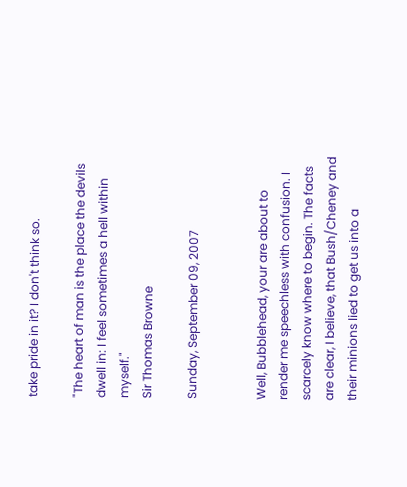take pride in it? I don't think so.

"The heart of man is the place the devils dwell in: I feel sometimes a hell within myself."
Sir Thomas Browne

Sunday, September 09, 2007


Well, Bubblehead, your are about to render me speechless with confusion. I scarcely know where to begin. The facts are clear, I believe, that Bush/Cheney and their minions lied to get us into a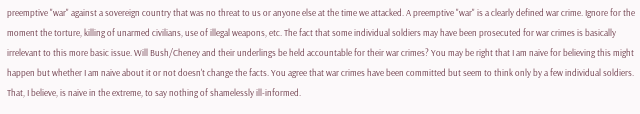preemptive "war" against a sovereign country that was no threat to us or anyone else at the time we attacked. A preemptive "war" is a clearly defined war crime. Ignore for the moment the torture, killing of unarmed civilians, use of illegal weapons, etc. The fact that some individual soldiers may have been prosecuted for war crimes is basically irrelevant to this more basic issue. Will Bush/Cheney and their underlings be held accountable for their war crimes? You may be right that I am naive for believing this might happen but whether I am naive about it or not doesn't change the facts. You agree that war crimes have been committed but seem to think only by a few individual soldiers. That, I believe, is naive in the extreme, to say nothing of shamelessly ill-informed.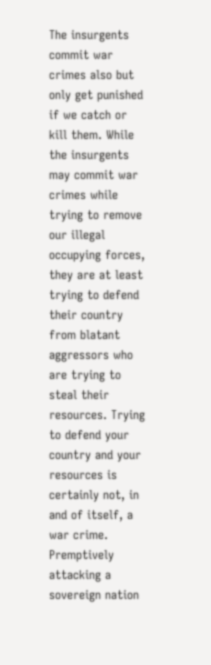The insurgents commit war crimes also but only get punished if we catch or kill them. While the insurgents may commit war crimes while trying to remove our illegal occupying forces, they are at least trying to defend their country from blatant aggressors who are trying to steal their resources. Trying to defend your country and your resources is certainly not, in and of itself, a war crime. Premptively attacking a sovereign nation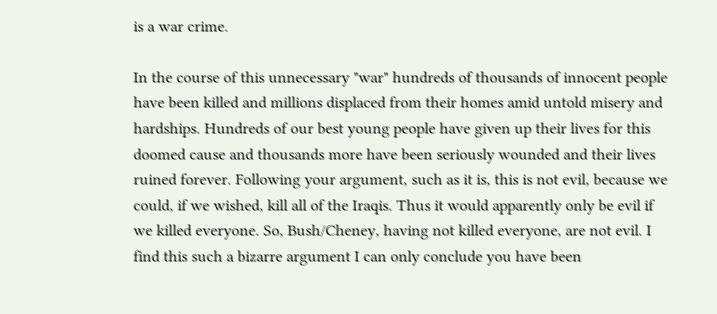is a war crime.

In the course of this unnecessary "war" hundreds of thousands of innocent people have been killed and millions displaced from their homes amid untold misery and hardships. Hundreds of our best young people have given up their lives for this doomed cause and thousands more have been seriously wounded and their lives ruined forever. Following your argument, such as it is, this is not evil, because we could, if we wished, kill all of the Iraqis. Thus it would apparently only be evil if we killed everyone. So, Bush/Cheney, having not killed everyone, are not evil. I find this such a bizarre argument I can only conclude you have been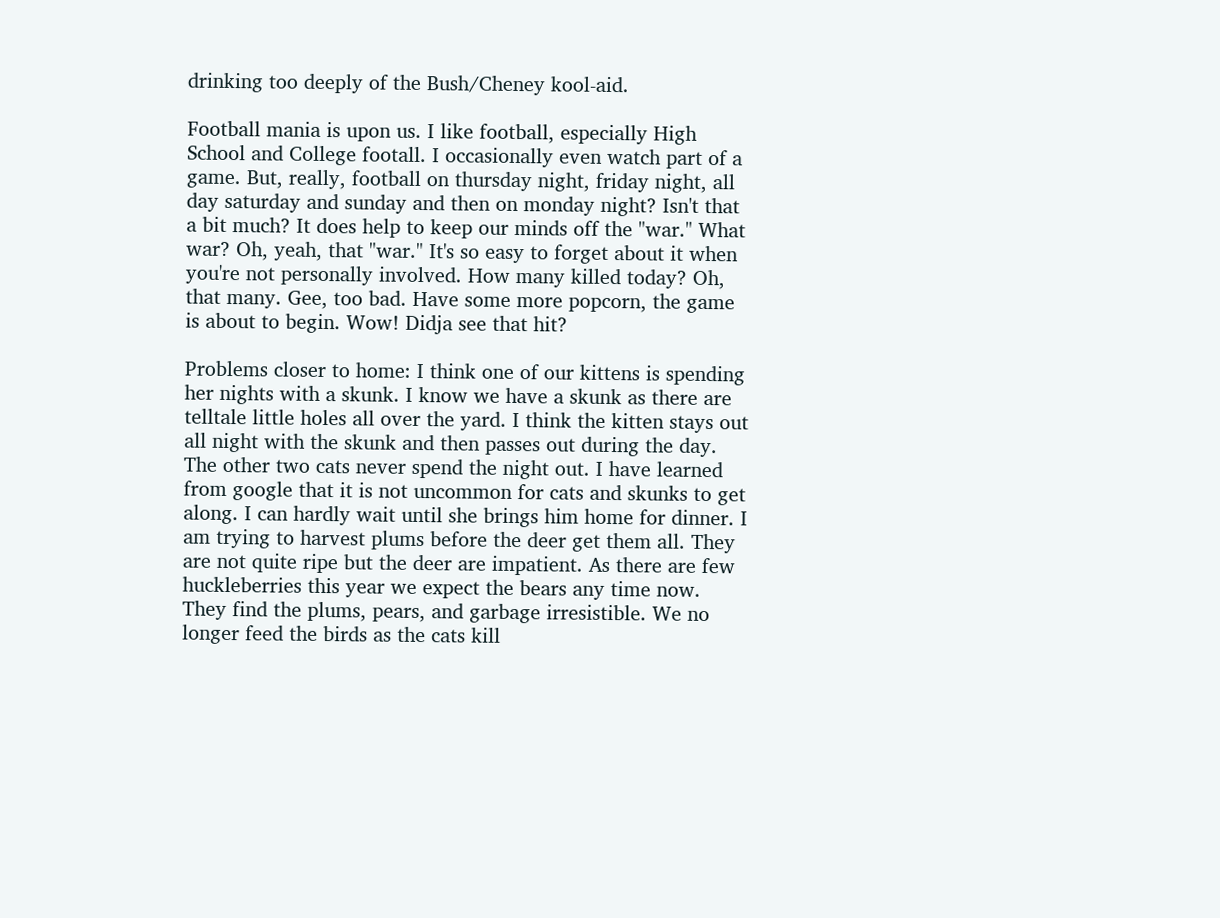drinking too deeply of the Bush/Cheney kool-aid.

Football mania is upon us. I like football, especially High School and College footall. I occasionally even watch part of a game. But, really, football on thursday night, friday night, all day saturday and sunday and then on monday night? Isn't that a bit much? It does help to keep our minds off the "war." What war? Oh, yeah, that "war." It's so easy to forget about it when you're not personally involved. How many killed today? Oh, that many. Gee, too bad. Have some more popcorn, the game is about to begin. Wow! Didja see that hit?

Problems closer to home: I think one of our kittens is spending her nights with a skunk. I know we have a skunk as there are telltale little holes all over the yard. I think the kitten stays out all night with the skunk and then passes out during the day. The other two cats never spend the night out. I have learned from google that it is not uncommon for cats and skunks to get along. I can hardly wait until she brings him home for dinner. I am trying to harvest plums before the deer get them all. They are not quite ripe but the deer are impatient. As there are few huckleberries this year we expect the bears any time now. They find the plums, pears, and garbage irresistible. We no longer feed the birds as the cats kill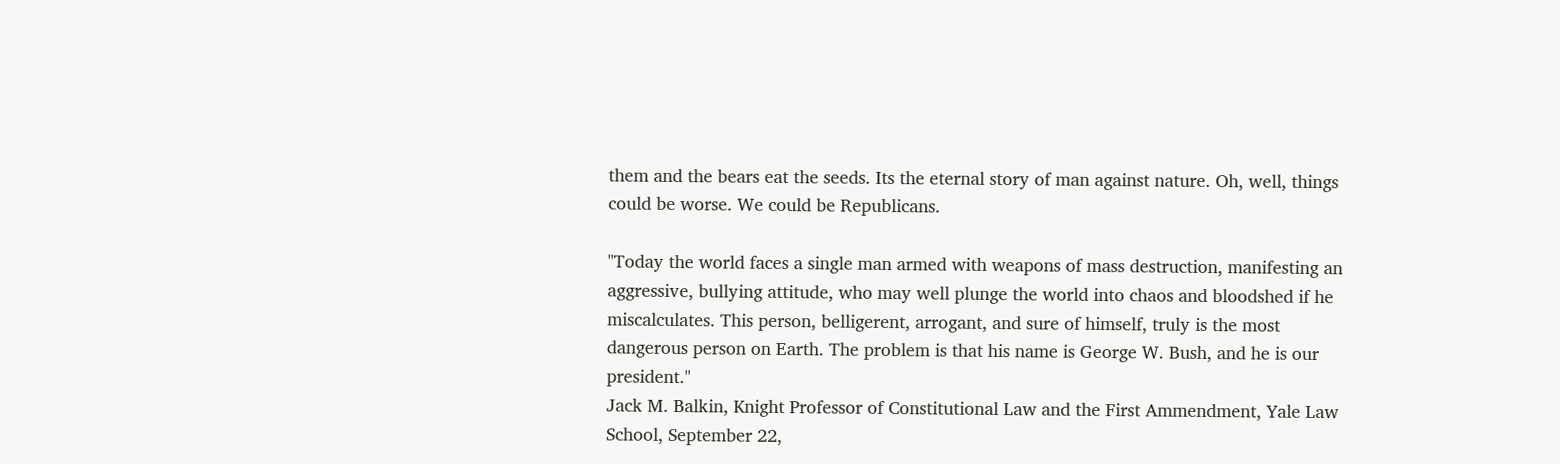them and the bears eat the seeds. Its the eternal story of man against nature. Oh, well, things could be worse. We could be Republicans.

"Today the world faces a single man armed with weapons of mass destruction, manifesting an aggressive, bullying attitude, who may well plunge the world into chaos and bloodshed if he miscalculates. This person, belligerent, arrogant, and sure of himself, truly is the most dangerous person on Earth. The problem is that his name is George W. Bush, and he is our president."
Jack M. Balkin, Knight Professor of Constitutional Law and the First Ammendment, Yale Law School, September 22,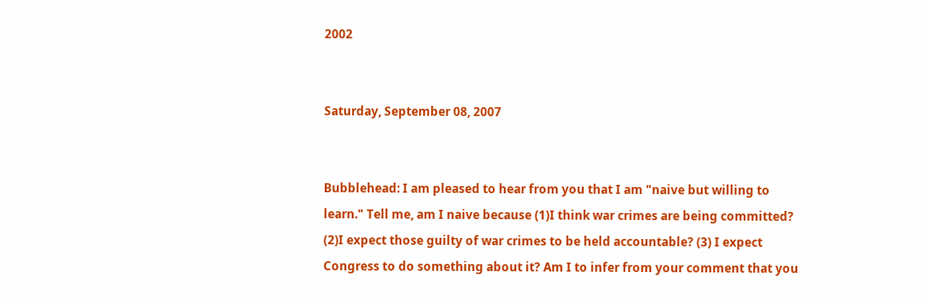2002


Saturday, September 08, 2007


Bubblehead: I am pleased to hear from you that I am "naive but willing to learn." Tell me, am I naive because (1)I think war crimes are being committed? (2)I expect those guilty of war crimes to be held accountable? (3) I expect Congress to do something about it? Am I to infer from your comment that you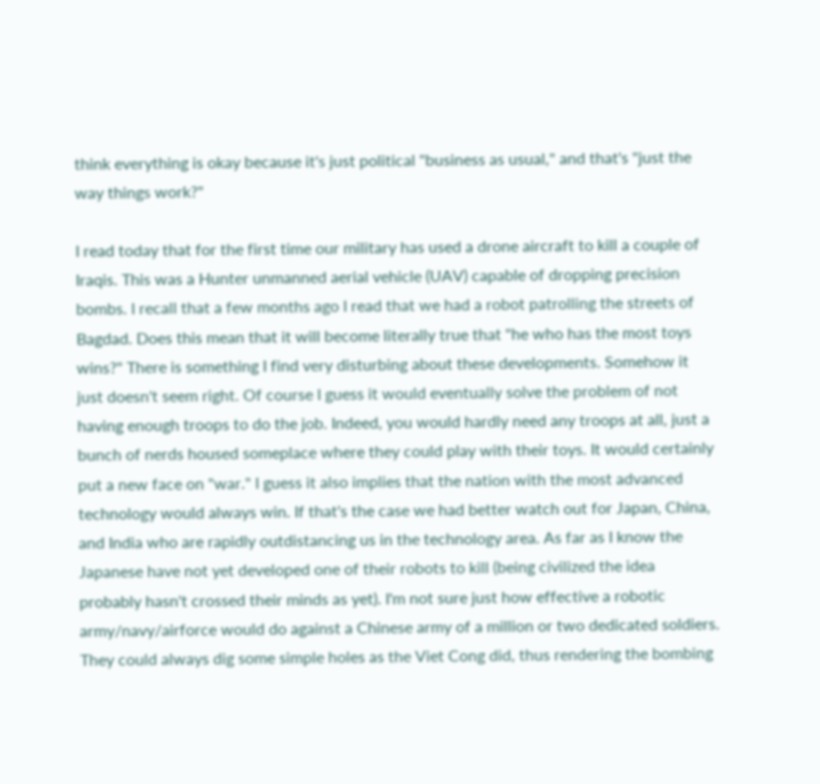think everything is okay because it's just political "business as usual," and that's "just the way things work?"

I read today that for the first time our military has used a drone aircraft to kill a couple of Iraqis. This was a Hunter unmanned aerial vehicle (UAV) capable of dropping precision bombs. I recall that a few months ago I read that we had a robot patrolling the streets of Bagdad. Does this mean that it will become literally true that "he who has the most toys wins?" There is something I find very disturbing about these developments. Somehow it just doesn't seem right. Of course I guess it would eventually solve the problem of not having enough troops to do the job. Indeed, you would hardly need any troops at all, just a bunch of nerds housed someplace where they could play with their toys. It would certainly put a new face on "war." I guess it also implies that the nation with the most advanced technology would always win. If that's the case we had better watch out for Japan, China, and India who are rapidly outdistancing us in the technology area. As far as I know the Japanese have not yet developed one of their robots to kill (being civilized the idea probably hasn't crossed their minds as yet). I'm not sure just how effective a robotic army/navy/airforce would do against a Chinese army of a million or two dedicated soldiers. They could always dig some simple holes as the Viet Cong did, thus rendering the bombing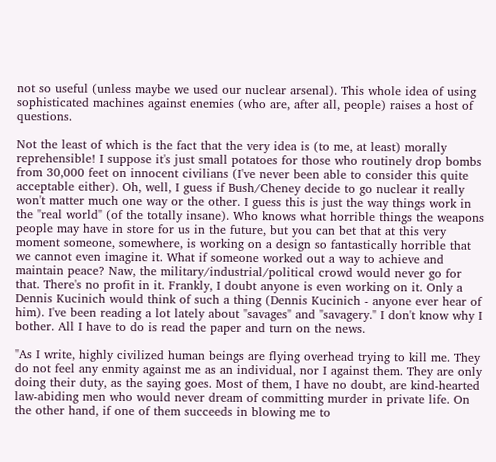not so useful (unless maybe we used our nuclear arsenal). This whole idea of using sophisticated machines against enemies (who are, after all, people) raises a host of questions.

Not the least of which is the fact that the very idea is (to me, at least) morally reprehensible! I suppose it's just small potatoes for those who routinely drop bombs from 30,000 feet on innocent civilians (I've never been able to consider this quite acceptable either). Oh, well, I guess if Bush/Cheney decide to go nuclear it really won't matter much one way or the other. I guess this is just the way things work in the "real world" (of the totally insane). Who knows what horrible things the weapons people may have in store for us in the future, but you can bet that at this very moment someone, somewhere, is working on a design so fantastically horrible that we cannot even imagine it. What if someone worked out a way to achieve and maintain peace? Naw, the military/industrial/political crowd would never go for that. There's no profit in it. Frankly, I doubt anyone is even working on it. Only a Dennis Kucinich would think of such a thing (Dennis Kucinich - anyone ever hear of him). I've been reading a lot lately about "savages" and "savagery." I don't know why I bother. All I have to do is read the paper and turn on the news.

"As I write, highly civilized human beings are flying overhead trying to kill me. They do not feel any enmity against me as an individual, nor I against them. They are only doing their duty, as the saying goes. Most of them, I have no doubt, are kind-hearted law-abiding men who would never dream of committing murder in private life. On the other hand, if one of them succeeds in blowing me to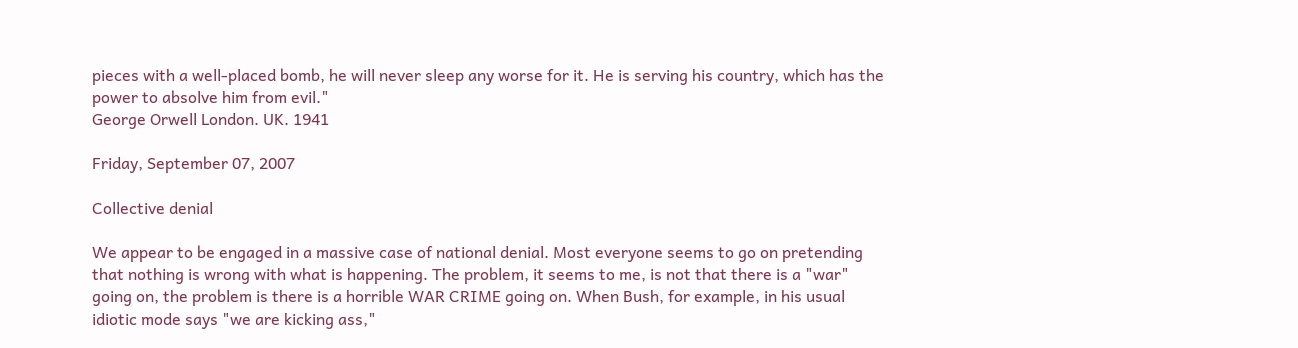pieces with a well-placed bomb, he will never sleep any worse for it. He is serving his country, which has the power to absolve him from evil."
George Orwell London. UK. 1941

Friday, September 07, 2007

Collective denial

We appear to be engaged in a massive case of national denial. Most everyone seems to go on pretending that nothing is wrong with what is happening. The problem, it seems to me, is not that there is a "war" going on, the problem is there is a horrible WAR CRIME going on. When Bush, for example, in his usual idiotic mode says "we are kicking ass,"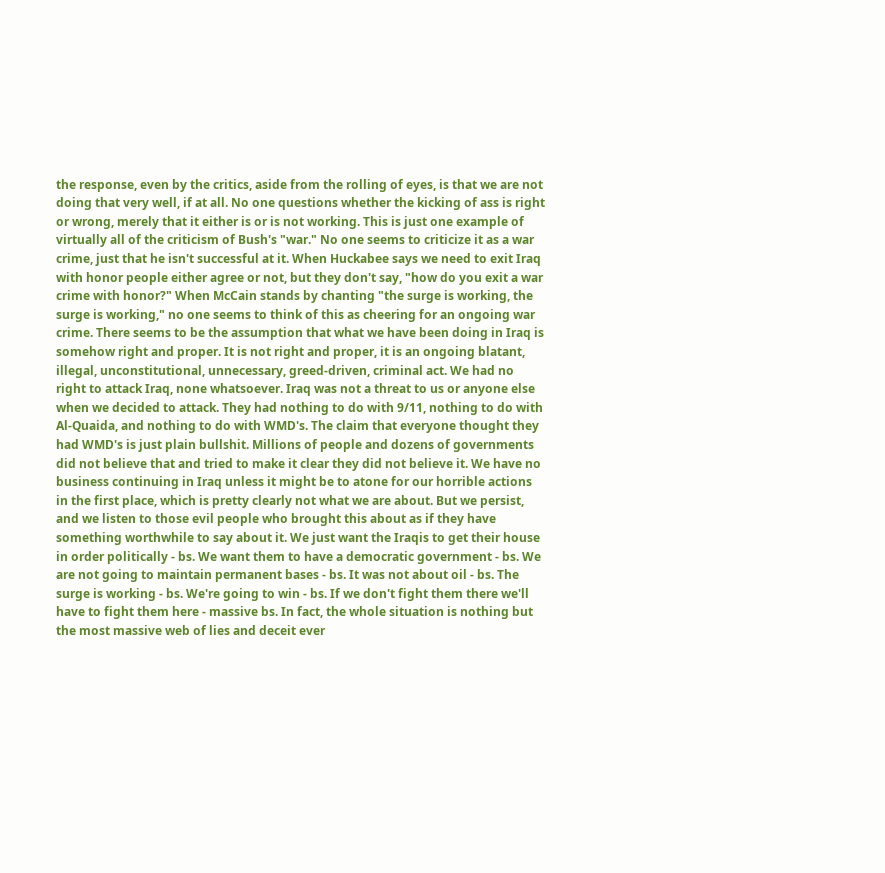the response, even by the critics, aside from the rolling of eyes, is that we are not doing that very well, if at all. No one questions whether the kicking of ass is right or wrong, merely that it either is or is not working. This is just one example of virtually all of the criticism of Bush's "war." No one seems to criticize it as a war crime, just that he isn't successful at it. When Huckabee says we need to exit Iraq with honor people either agree or not, but they don't say, "how do you exit a war crime with honor?" When McCain stands by chanting "the surge is working, the surge is working," no one seems to think of this as cheering for an ongoing war crime. There seems to be the assumption that what we have been doing in Iraq is somehow right and proper. It is not right and proper, it is an ongoing blatant, illegal, unconstitutional, unnecessary, greed-driven, criminal act. We had no right to attack Iraq, none whatsoever. Iraq was not a threat to us or anyone else when we decided to attack. They had nothing to do with 9/11, nothing to do with Al-Quaida, and nothing to do with WMD's. The claim that everyone thought they had WMD's is just plain bullshit. Millions of people and dozens of governments did not believe that and tried to make it clear they did not believe it. We have no business continuing in Iraq unless it might be to atone for our horrible actions in the first place, which is pretty clearly not what we are about. But we persist, and we listen to those evil people who brought this about as if they have something worthwhile to say about it. We just want the Iraqis to get their house in order politically - bs. We want them to have a democratic government - bs. We are not going to maintain permanent bases - bs. It was not about oil - bs. The surge is working - bs. We're going to win - bs. If we don't fight them there we'll have to fight them here - massive bs. In fact, the whole situation is nothing but the most massive web of lies and deceit ever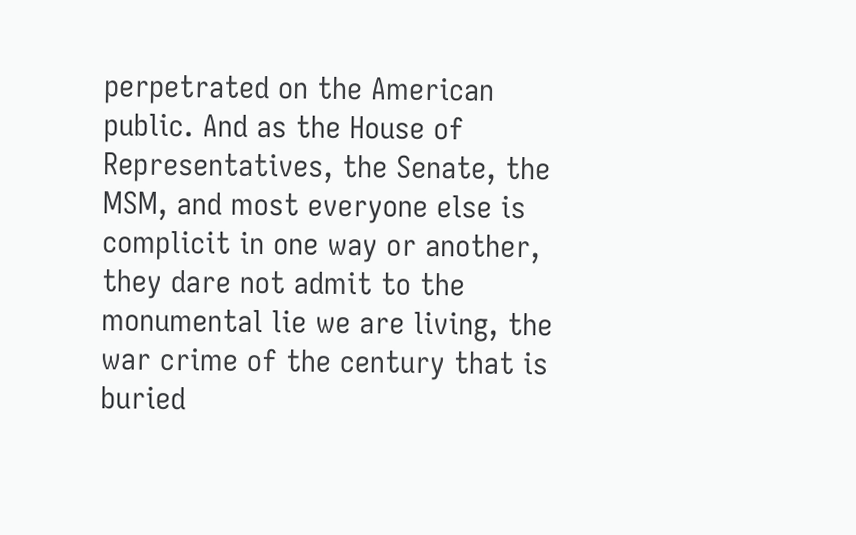perpetrated on the American public. And as the House of Representatives, the Senate, the MSM, and most everyone else is complicit in one way or another, they dare not admit to the monumental lie we are living, the war crime of the century that is buried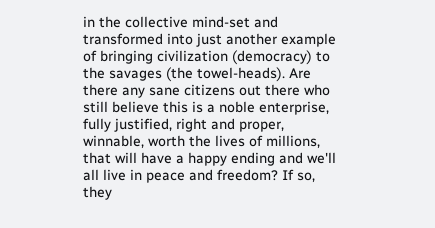in the collective mind-set and transformed into just another example of bringing civilization (democracy) to the savages (the towel-heads). Are there any sane citizens out there who still believe this is a noble enterprise, fully justified, right and proper, winnable, worth the lives of millions, that will have a happy ending and we'll all live in peace and freedom? If so, they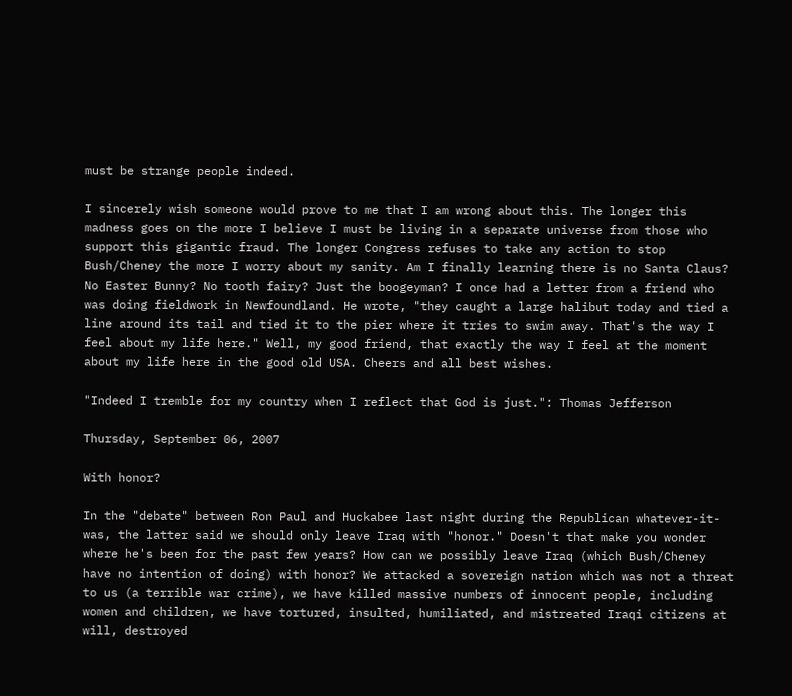must be strange people indeed.

I sincerely wish someone would prove to me that I am wrong about this. The longer this madness goes on the more I believe I must be living in a separate universe from those who support this gigantic fraud. The longer Congress refuses to take any action to stop Bush/Cheney the more I worry about my sanity. Am I finally learning there is no Santa Claus? No Easter Bunny? No tooth fairy? Just the boogeyman? I once had a letter from a friend who was doing fieldwork in Newfoundland. He wrote, "they caught a large halibut today and tied a line around its tail and tied it to the pier where it tries to swim away. That's the way I feel about my life here." Well, my good friend, that exactly the way I feel at the moment about my life here in the good old USA. Cheers and all best wishes.

"Indeed I tremble for my country when I reflect that God is just.": Thomas Jefferson

Thursday, September 06, 2007

With honor?

In the "debate" between Ron Paul and Huckabee last night during the Republican whatever-it-was, the latter said we should only leave Iraq with "honor." Doesn't that make you wonder where he's been for the past few years? How can we possibly leave Iraq (which Bush/Cheney have no intention of doing) with honor? We attacked a sovereign nation which was not a threat to us (a terrible war crime), we have killed massive numbers of innocent people, including women and children, we have tortured, insulted, humiliated, and mistreated Iraqi citizens at will, destroyed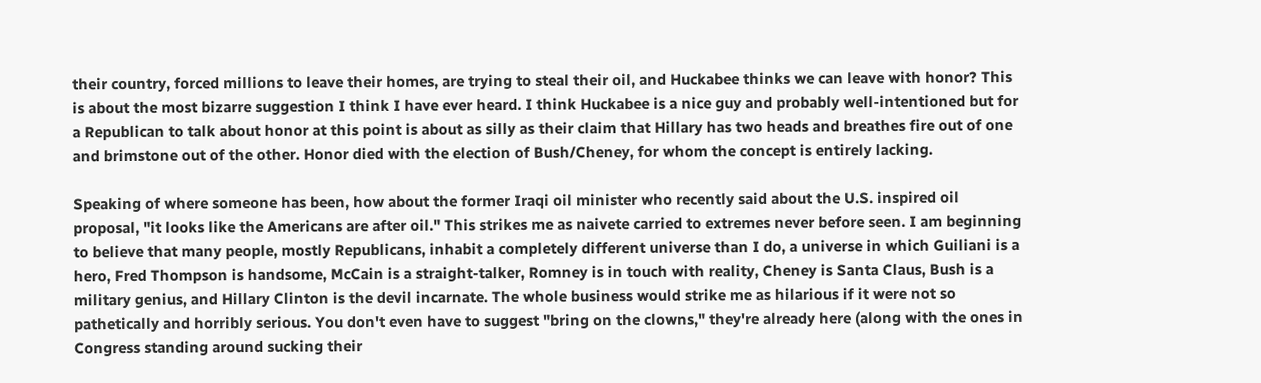their country, forced millions to leave their homes, are trying to steal their oil, and Huckabee thinks we can leave with honor? This is about the most bizarre suggestion I think I have ever heard. I think Huckabee is a nice guy and probably well-intentioned but for a Republican to talk about honor at this point is about as silly as their claim that Hillary has two heads and breathes fire out of one and brimstone out of the other. Honor died with the election of Bush/Cheney, for whom the concept is entirely lacking.

Speaking of where someone has been, how about the former Iraqi oil minister who recently said about the U.S. inspired oil proposal, "it looks like the Americans are after oil." This strikes me as naivete carried to extremes never before seen. I am beginning to believe that many people, mostly Republicans, inhabit a completely different universe than I do, a universe in which Guiliani is a hero, Fred Thompson is handsome, McCain is a straight-talker, Romney is in touch with reality, Cheney is Santa Claus, Bush is a military genius, and Hillary Clinton is the devil incarnate. The whole business would strike me as hilarious if it were not so pathetically and horribly serious. You don't even have to suggest "bring on the clowns," they're already here (along with the ones in Congress standing around sucking their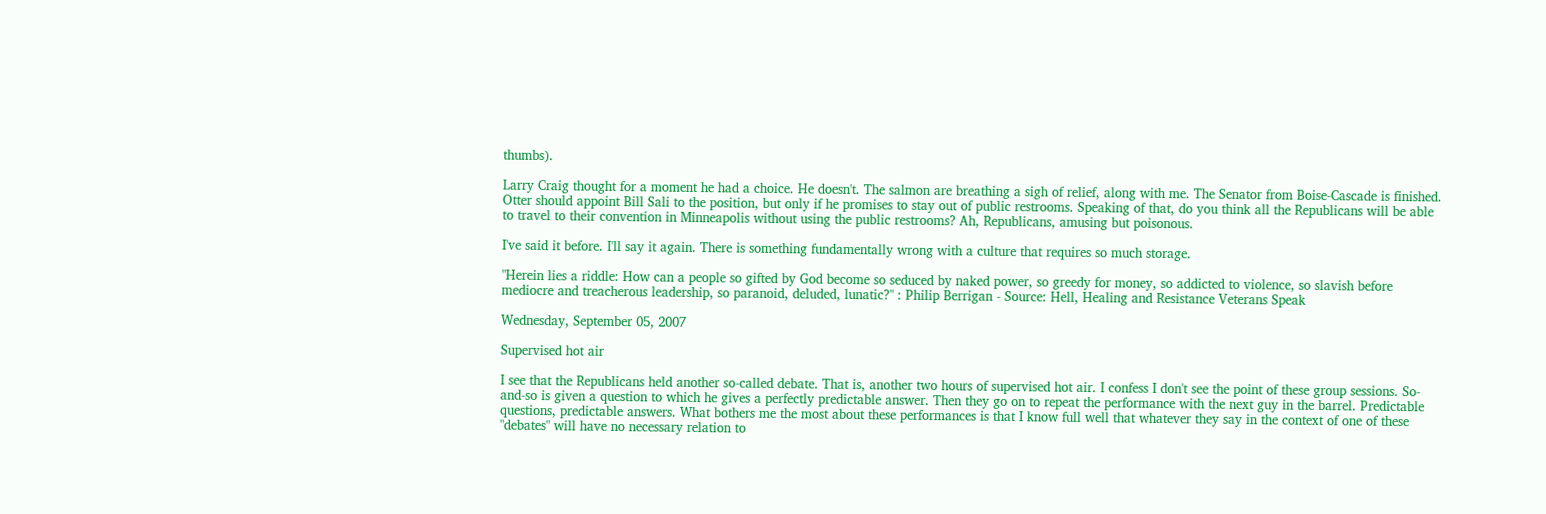thumbs).

Larry Craig thought for a moment he had a choice. He doesn't. The salmon are breathing a sigh of relief, along with me. The Senator from Boise-Cascade is finished. Otter should appoint Bill Sali to the position, but only if he promises to stay out of public restrooms. Speaking of that, do you think all the Republicans will be able to travel to their convention in Minneapolis without using the public restrooms? Ah, Republicans, amusing but poisonous.

I've said it before. I'll say it again. There is something fundamentally wrong with a culture that requires so much storage.

"Herein lies a riddle: How can a people so gifted by God become so seduced by naked power, so greedy for money, so addicted to violence, so slavish before mediocre and treacherous leadership, so paranoid, deluded, lunatic?" : Philip Berrigan - Source: Hell, Healing and Resistance Veterans Speak

Wednesday, September 05, 2007

Supervised hot air

I see that the Republicans held another so-called debate. That is, another two hours of supervised hot air. I confess I don't see the point of these group sessions. So-and-so is given a question to which he gives a perfectly predictable answer. Then they go on to repeat the performance with the next guy in the barrel. Predictable questions, predictable answers. What bothers me the most about these performances is that I know full well that whatever they say in the context of one of these "debates" will have no necessary relation to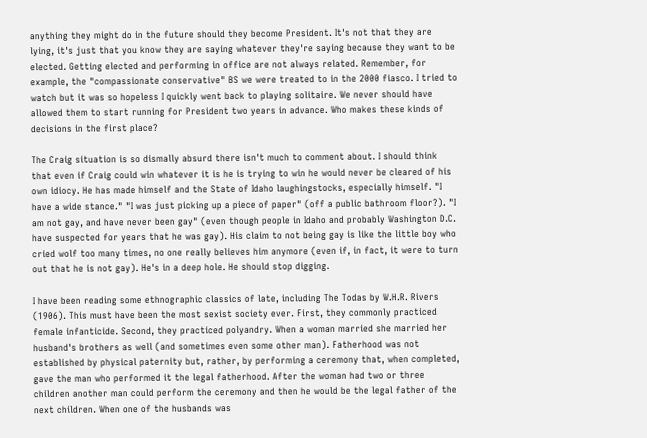anything they might do in the future should they become President. It's not that they are lying, it's just that you know they are saying whatever they're saying because they want to be elected. Getting elected and performing in office are not always related. Remember, for example, the "compassionate conservative" BS we were treated to in the 2000 fiasco. I tried to watch but it was so hopeless I quickly went back to playing solitaire. We never should have allowed them to start running for President two years in advance. Who makes these kinds of decisions in the first place?

The Craig situation is so dismally absurd there isn't much to comment about. I should think that even if Craig could win whatever it is he is trying to win he would never be cleared of his own idiocy. He has made himself and the State of Idaho laughingstocks, especially himself. "I have a wide stance." "I was just picking up a piece of paper" (off a public bathroom floor?). "I am not gay, and have never been gay" (even though people in Idaho and probably Washington D.C. have suspected for years that he was gay). His claim to not being gay is like the little boy who cried wolf too many times, no one really believes him anymore (even if, in fact, it were to turn out that he is not gay). He's in a deep hole. He should stop digging.

I have been reading some ethnographic classics of late, including The Todas by W.H.R. Rivers (1906). This must have been the most sexist society ever. First, they commonly practiced female infanticide. Second, they practiced polyandry. When a woman married she married her husband's brothers as well (and sometimes even some other man). Fatherhood was not established by physical paternity but, rather, by performing a ceremony that, when completed, gave the man who performed it the legal fatherhood. After the woman had two or three children another man could perform the ceremony and then he would be the legal father of the next children. When one of the husbands was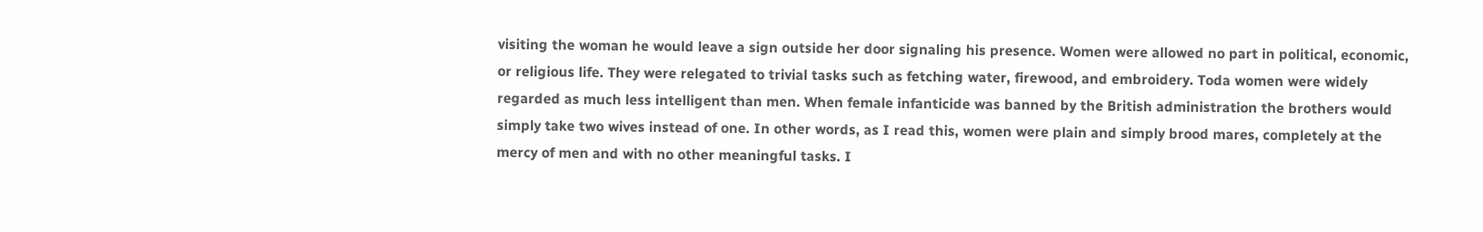visiting the woman he would leave a sign outside her door signaling his presence. Women were allowed no part in political, economic, or religious life. They were relegated to trivial tasks such as fetching water, firewood, and embroidery. Toda women were widely regarded as much less intelligent than men. When female infanticide was banned by the British administration the brothers would simply take two wives instead of one. In other words, as I read this, women were plain and simply brood mares, completely at the mercy of men and with no other meaningful tasks. I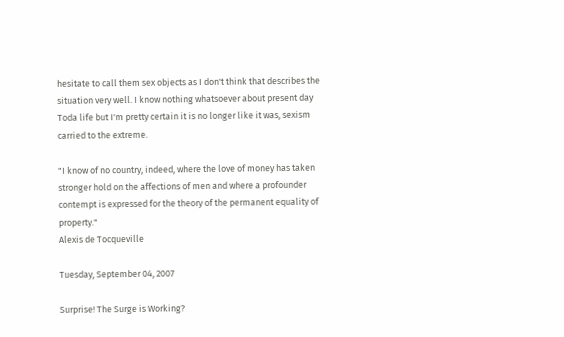hesitate to call them sex objects as I don't think that describes the situation very well. I know nothing whatsoever about present day Toda life but I'm pretty certain it is no longer like it was, sexism carried to the extreme.

"I know of no country, indeed, where the love of money has taken stronger hold on the affections of men and where a profounder contempt is expressed for the theory of the permanent equality of property."
Alexis de Tocqueville

Tuesday, September 04, 2007

Surprise! The Surge is Working?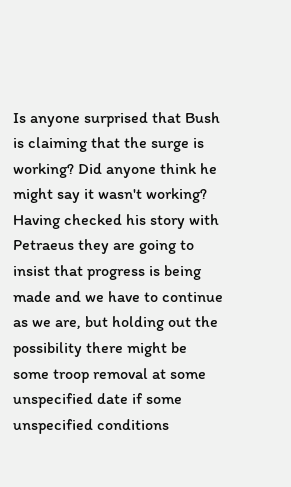Is anyone surprised that Bush is claiming that the surge is working? Did anyone think he might say it wasn't working? Having checked his story with Petraeus they are going to insist that progress is being made and we have to continue as we are, but holding out the possibility there might be some troop removal at some unspecified date if some unspecified conditions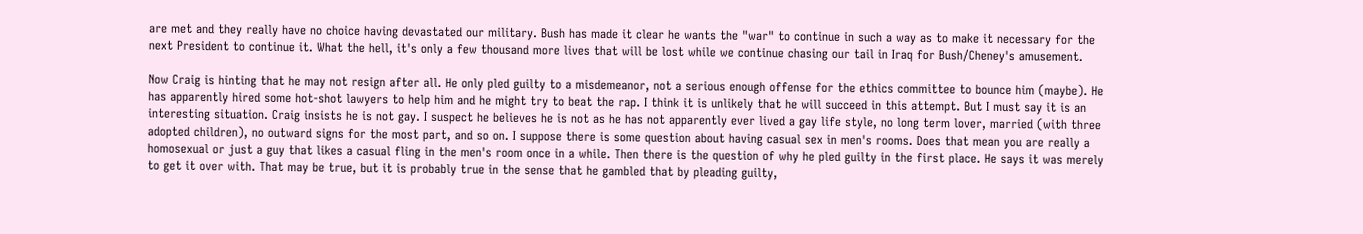are met and they really have no choice having devastated our military. Bush has made it clear he wants the "war" to continue in such a way as to make it necessary for the next President to continue it. What the hell, it's only a few thousand more lives that will be lost while we continue chasing our tail in Iraq for Bush/Cheney's amusement.

Now Craig is hinting that he may not resign after all. He only pled guilty to a misdemeanor, not a serious enough offense for the ethics committee to bounce him (maybe). He has apparently hired some hot-shot lawyers to help him and he might try to beat the rap. I think it is unlikely that he will succeed in this attempt. But I must say it is an interesting situation. Craig insists he is not gay. I suspect he believes he is not as he has not apparently ever lived a gay life style, no long term lover, married (with three adopted children), no outward signs for the most part, and so on. I suppose there is some question about having casual sex in men's rooms. Does that mean you are really a homosexual or just a guy that likes a casual fling in the men's room once in a while. Then there is the question of why he pled guilty in the first place. He says it was merely to get it over with. That may be true, but it is probably true in the sense that he gambled that by pleading guilty,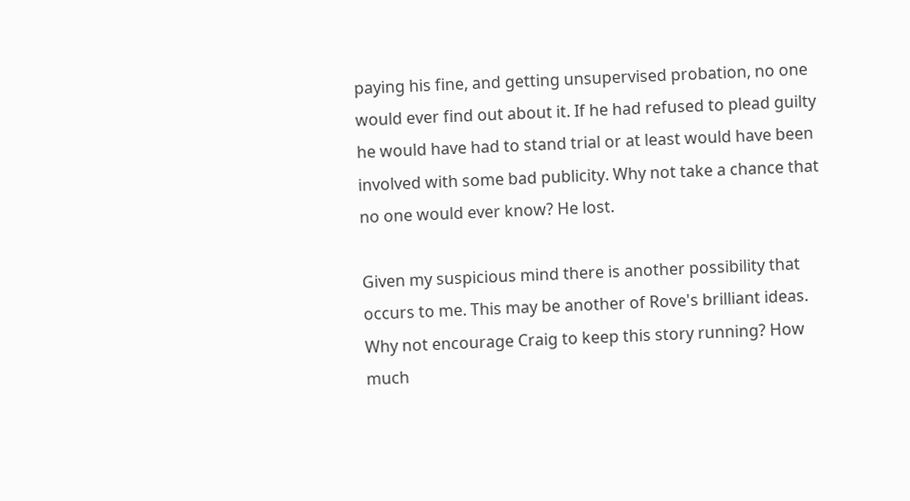paying his fine, and getting unsupervised probation, no one would ever find out about it. If he had refused to plead guilty he would have had to stand trial or at least would have been involved with some bad publicity. Why not take a chance that no one would ever know? He lost.

Given my suspicious mind there is another possibility that occurs to me. This may be another of Rove's brilliant ideas. Why not encourage Craig to keep this story running? How much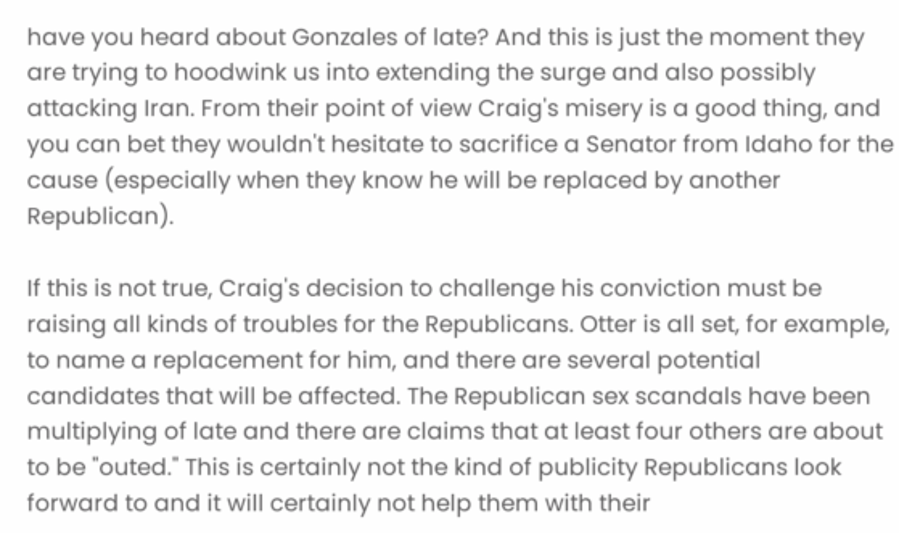have you heard about Gonzales of late? And this is just the moment they are trying to hoodwink us into extending the surge and also possibly attacking Iran. From their point of view Craig's misery is a good thing, and you can bet they wouldn't hesitate to sacrifice a Senator from Idaho for the cause (especially when they know he will be replaced by another Republican).

If this is not true, Craig's decision to challenge his conviction must be raising all kinds of troubles for the Republicans. Otter is all set, for example, to name a replacement for him, and there are several potential candidates that will be affected. The Republican sex scandals have been multiplying of late and there are claims that at least four others are about to be "outed." This is certainly not the kind of publicity Republicans look forward to and it will certainly not help them with their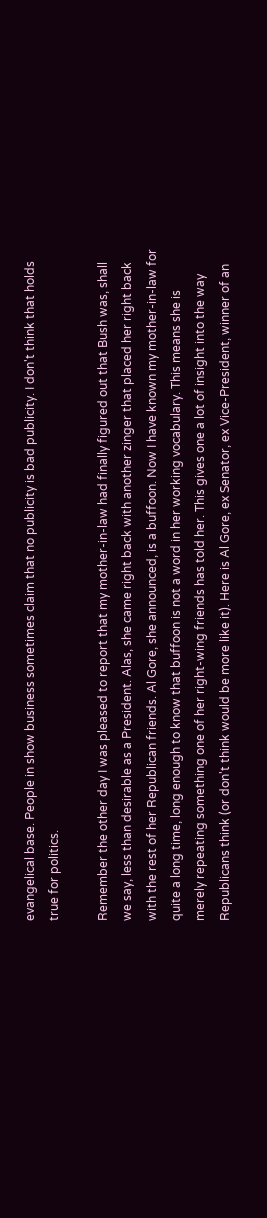evangelical base. People in show business sometimes claim that no publicity is bad publicity. I don't think that holds true for politics.

Remember the other day I was pleased to report that my mother-in-law had finally figured out that Bush was, shall we say, less than desirable as a President. Alas, she came right back with another zinger that placed her right back with the rest of her Republican friends. Al Gore, she announced, is a buffoon. Now I have known my mother-in-law for quite a long time, long enough to know that buffoon is not a word in her working vocabulary. This means she is merely repeating something one of her right-wing friends has told her. This gives one a lot of insight into the way Republicans think (or don't think would be more like it). Here is Al Gore, ex Senator, ex Vice-President, winner of an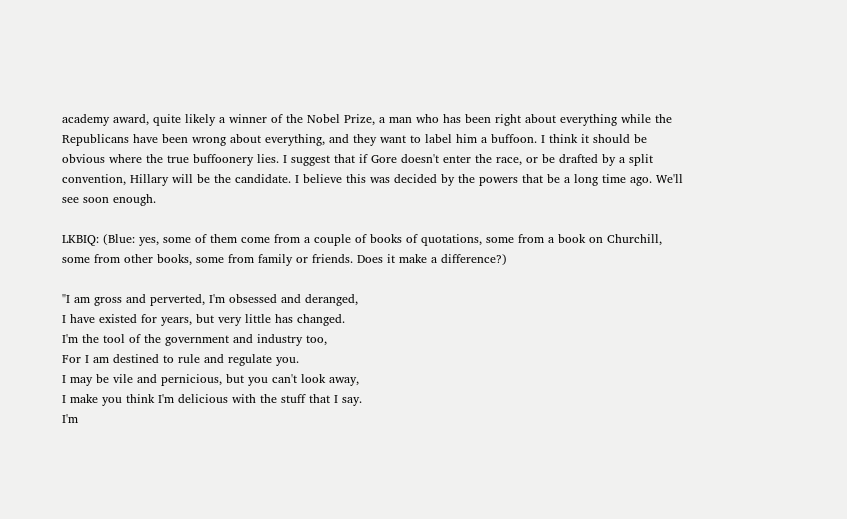academy award, quite likely a winner of the Nobel Prize, a man who has been right about everything while the Republicans have been wrong about everything, and they want to label him a buffoon. I think it should be obvious where the true buffoonery lies. I suggest that if Gore doesn't enter the race, or be drafted by a split convention, Hillary will be the candidate. I believe this was decided by the powers that be a long time ago. We'll see soon enough.

LKBIQ: (Blue: yes, some of them come from a couple of books of quotations, some from a book on Churchill, some from other books, some from family or friends. Does it make a difference?)

"I am gross and perverted, I'm obsessed and deranged,
I have existed for years, but very little has changed.
I'm the tool of the government and industry too,
For I am destined to rule and regulate you.
I may be vile and pernicious, but you can't look away,
I make you think I'm delicious with the stuff that I say.
I'm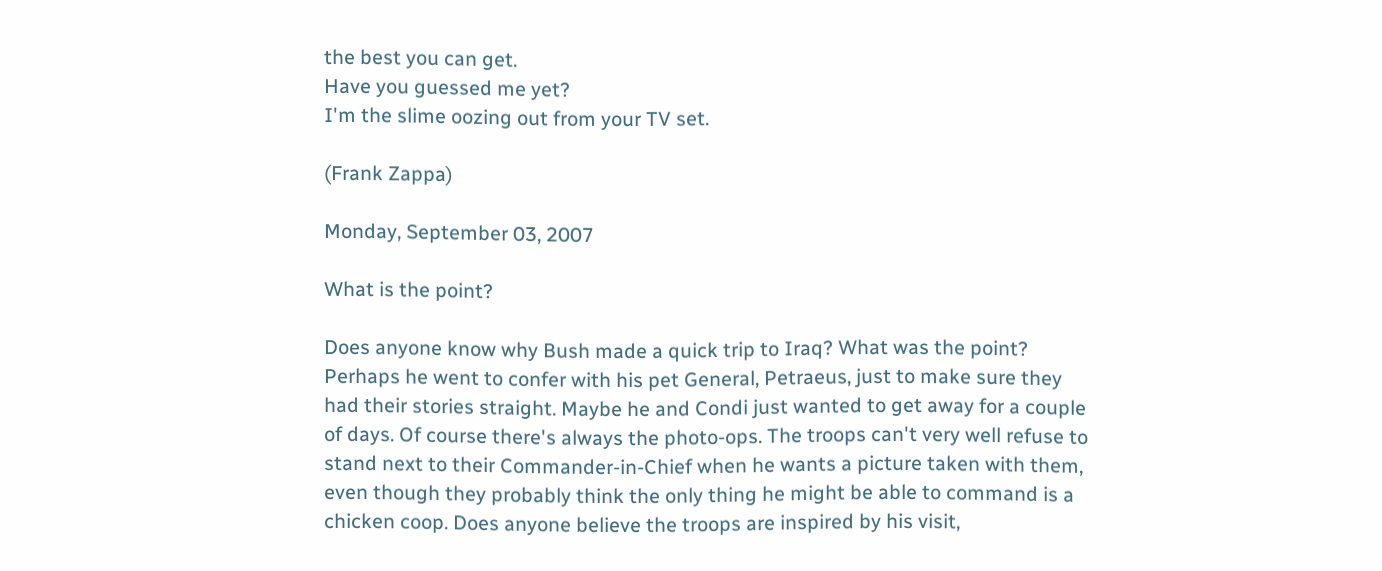the best you can get.
Have you guessed me yet?
I'm the slime oozing out from your TV set.

(Frank Zappa)

Monday, September 03, 2007

What is the point?

Does anyone know why Bush made a quick trip to Iraq? What was the point? Perhaps he went to confer with his pet General, Petraeus, just to make sure they had their stories straight. Maybe he and Condi just wanted to get away for a couple of days. Of course there's always the photo-ops. The troops can't very well refuse to stand next to their Commander-in-Chief when he wants a picture taken with them, even though they probably think the only thing he might be able to command is a chicken coop. Does anyone believe the troops are inspired by his visit,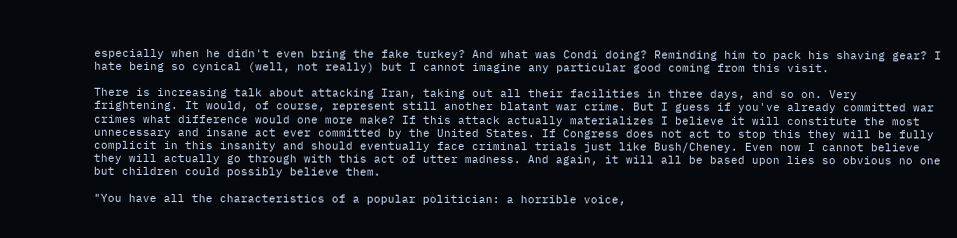especially when he didn't even bring the fake turkey? And what was Condi doing? Reminding him to pack his shaving gear? I hate being so cynical (well, not really) but I cannot imagine any particular good coming from this visit.

There is increasing talk about attacking Iran, taking out all their facilities in three days, and so on. Very frightening. It would, of course, represent still another blatant war crime. But I guess if you've already committed war crimes what difference would one more make? If this attack actually materializes I believe it will constitute the most unnecessary and insane act ever committed by the United States. If Congress does not act to stop this they will be fully complicit in this insanity and should eventually face criminal trials just like Bush/Cheney. Even now I cannot believe they will actually go through with this act of utter madness. And again, it will all be based upon lies so obvious no one but children could possibly believe them.

"You have all the characteristics of a popular politician: a horrible voice,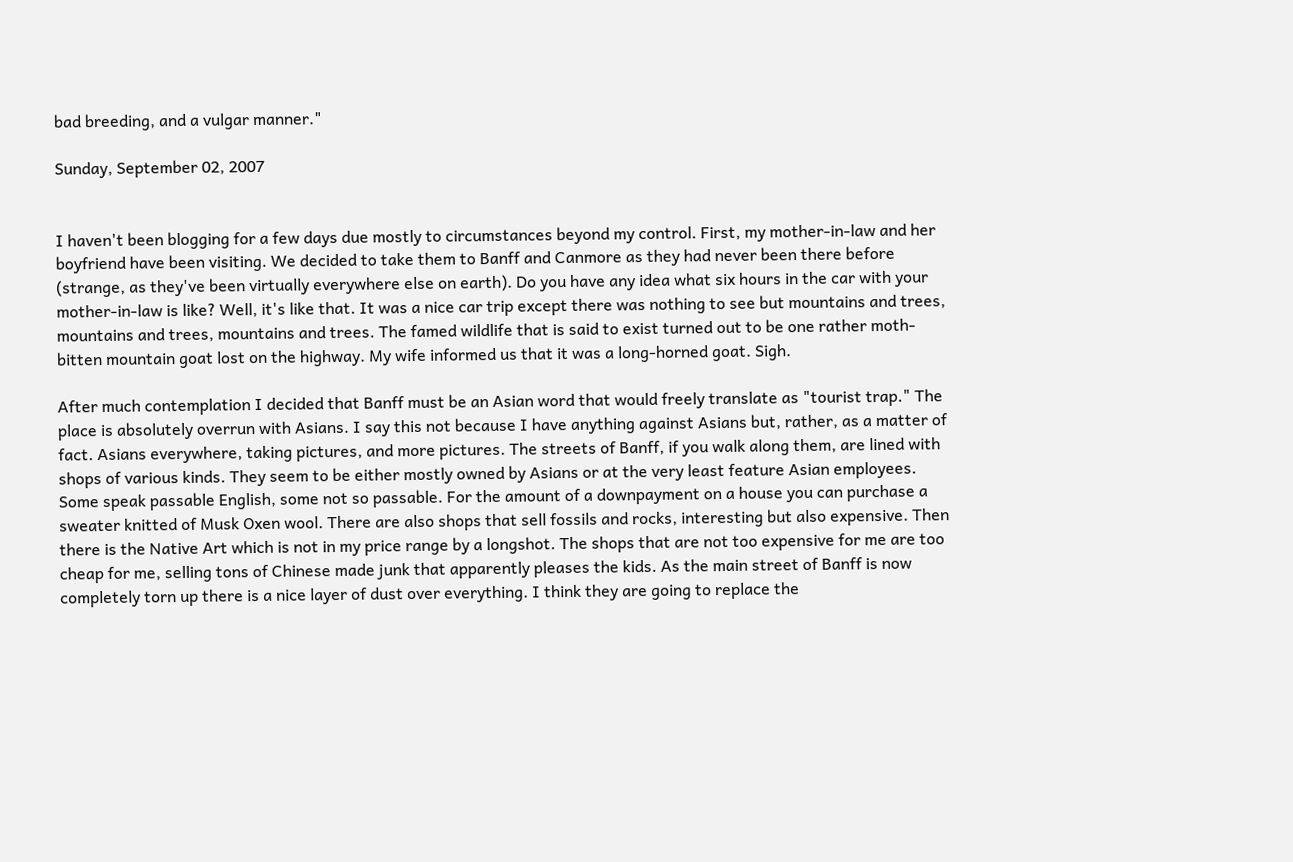bad breeding, and a vulgar manner."

Sunday, September 02, 2007


I haven't been blogging for a few days due mostly to circumstances beyond my control. First, my mother-in-law and her boyfriend have been visiting. We decided to take them to Banff and Canmore as they had never been there before (strange, as they've been virtually everywhere else on earth). Do you have any idea what six hours in the car with your mother-in-law is like? Well, it's like that. It was a nice car trip except there was nothing to see but mountains and trees, mountains and trees, mountains and trees. The famed wildlife that is said to exist turned out to be one rather moth-bitten mountain goat lost on the highway. My wife informed us that it was a long-horned goat. Sigh.

After much contemplation I decided that Banff must be an Asian word that would freely translate as "tourist trap." The place is absolutely overrun with Asians. I say this not because I have anything against Asians but, rather, as a matter of fact. Asians everywhere, taking pictures, and more pictures. The streets of Banff, if you walk along them, are lined with shops of various kinds. They seem to be either mostly owned by Asians or at the very least feature Asian employees. Some speak passable English, some not so passable. For the amount of a downpayment on a house you can purchase a sweater knitted of Musk Oxen wool. There are also shops that sell fossils and rocks, interesting but also expensive. Then there is the Native Art which is not in my price range by a longshot. The shops that are not too expensive for me are too cheap for me, selling tons of Chinese made junk that apparently pleases the kids. As the main street of Banff is now completely torn up there is a nice layer of dust over everything. I think they are going to replace the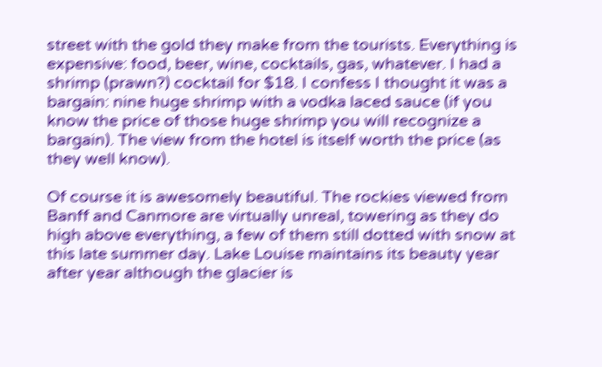street with the gold they make from the tourists. Everything is expensive: food, beer, wine, cocktails, gas, whatever. I had a shrimp (prawn?) cocktail for $18. I confess I thought it was a bargain: nine huge shrimp with a vodka laced sauce (if you know the price of those huge shrimp you will recognize a bargain). The view from the hotel is itself worth the price (as they well know).

Of course it is awesomely beautiful. The rockies viewed from Banff and Canmore are virtually unreal, towering as they do high above everything, a few of them still dotted with snow at this late summer day. Lake Louise maintains its beauty year after year although the glacier is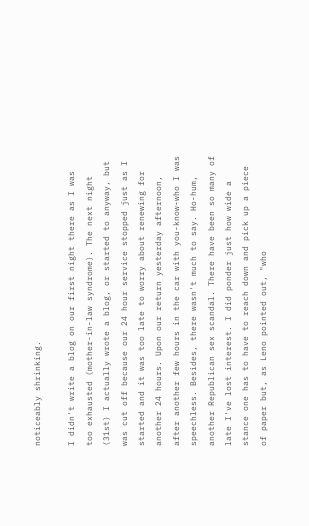noticeably shrinking.

I didn't write a blog on our first night there as I was too exhausted (mother-in-law syndrome). The next night (31st) I actually wrote a blog, or started to anyway, but was cut off because our 24 hour service stopped just as I started and it was too late to worry about renewing for another 24 hours. Upon our return yesterday afternoon, after another few hours in the car with you-know-who I was speechless. Besides, there wasn't much to say. Ho-hum, another Republican sex scandal. There have been so many of late I've lost interest. I did ponder just how wide a stance one has to have to reach down and pick up a piece of paper but, as Leno pointed out, "who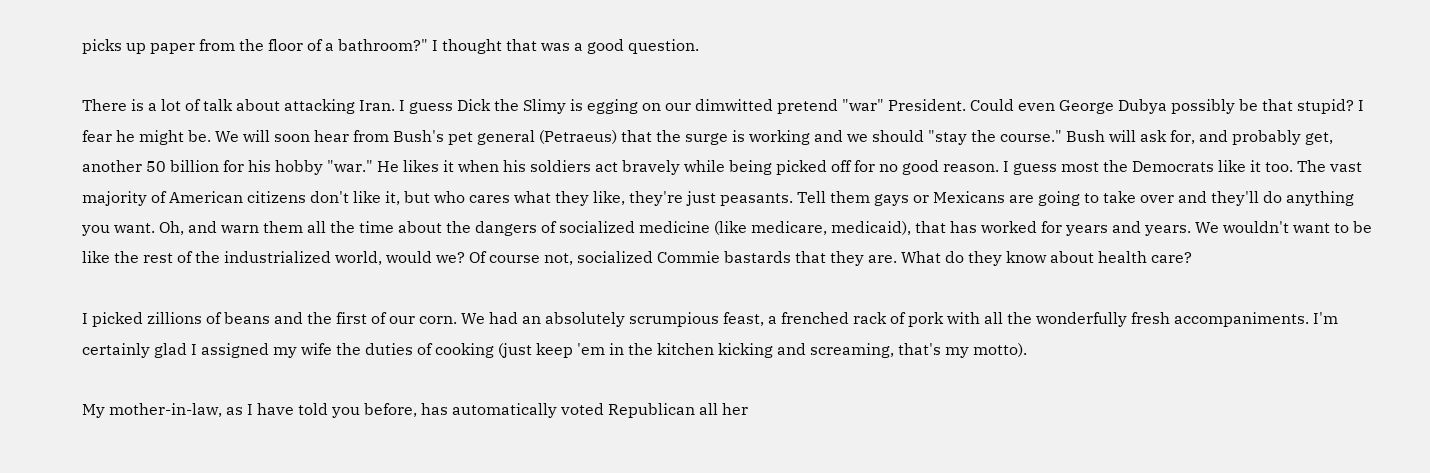picks up paper from the floor of a bathroom?" I thought that was a good question.

There is a lot of talk about attacking Iran. I guess Dick the Slimy is egging on our dimwitted pretend "war" President. Could even George Dubya possibly be that stupid? I fear he might be. We will soon hear from Bush's pet general (Petraeus) that the surge is working and we should "stay the course." Bush will ask for, and probably get, another 50 billion for his hobby "war." He likes it when his soldiers act bravely while being picked off for no good reason. I guess most the Democrats like it too. The vast majority of American citizens don't like it, but who cares what they like, they're just peasants. Tell them gays or Mexicans are going to take over and they'll do anything you want. Oh, and warn them all the time about the dangers of socialized medicine (like medicare, medicaid), that has worked for years and years. We wouldn't want to be like the rest of the industrialized world, would we? Of course not, socialized Commie bastards that they are. What do they know about health care?

I picked zillions of beans and the first of our corn. We had an absolutely scrumpious feast, a frenched rack of pork with all the wonderfully fresh accompaniments. I'm certainly glad I assigned my wife the duties of cooking (just keep 'em in the kitchen kicking and screaming, that's my motto).

My mother-in-law, as I have told you before, has automatically voted Republican all her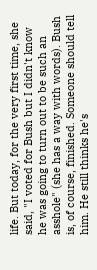life. But today, for the very first time, she said, "I voted for Bush but I didn't know he was going to turn out to be such an asshole" (she has a way with words). Bush is, of course, finished. Someone should tell him. He still thinks he's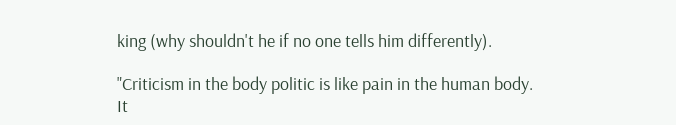king (why shouldn't he if no one tells him differently).

"Criticism in the body politic is like pain in the human body. It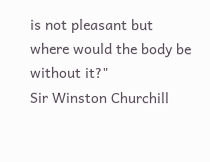is not pleasant but where would the body be without it?"
Sir Winston Churchill